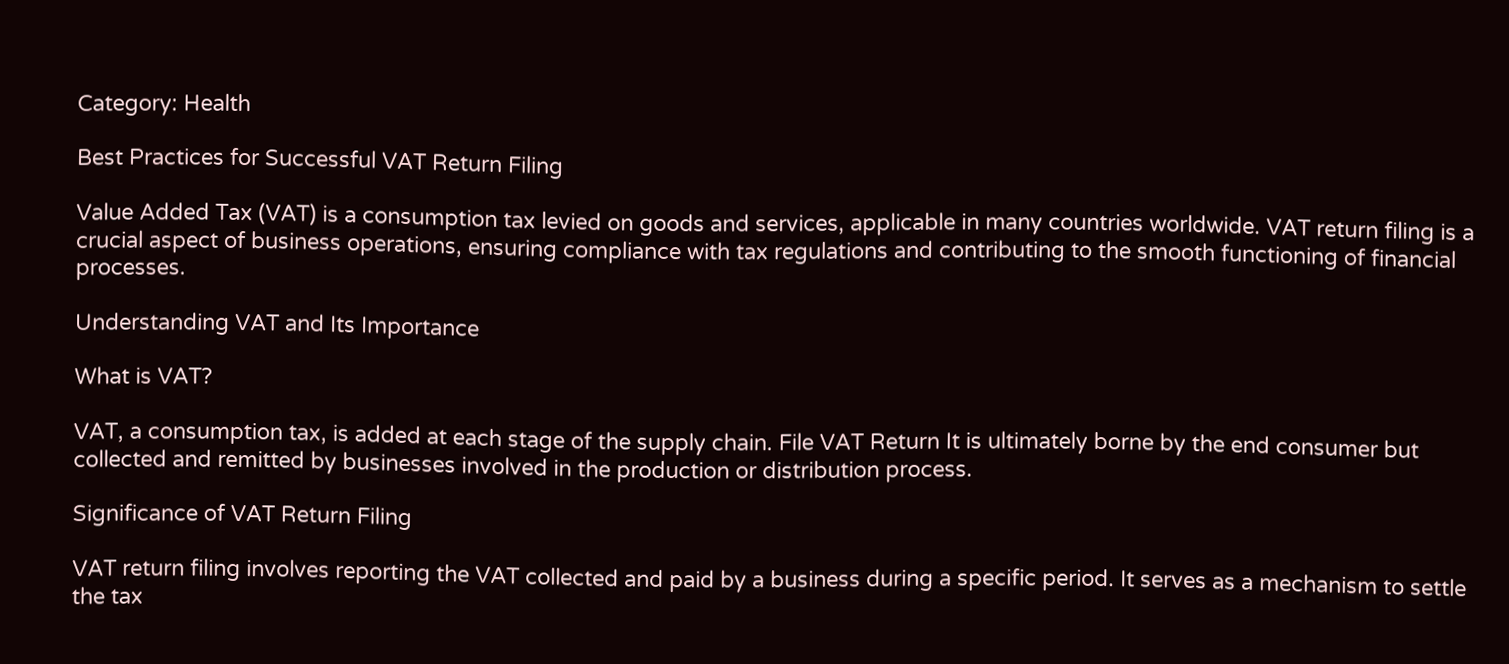Category: Health

Best Practices for Successful VAT Return Filing

Value Added Tax (VAT) is a consumption tax levied on goods and services, applicable in many countries worldwide. VAT return filing is a crucial aspect of business operations, ensuring compliance with tax regulations and contributing to the smooth functioning of financial processes.

Understanding VAT and Its Importance

What is VAT?

VAT, a consumption tax, is added at each stage of the supply chain. File VAT Return It is ultimately borne by the end consumer but collected and remitted by businesses involved in the production or distribution process.

Significance of VAT Return Filing

VAT return filing involves reporting the VAT collected and paid by a business during a specific period. It serves as a mechanism to settle the tax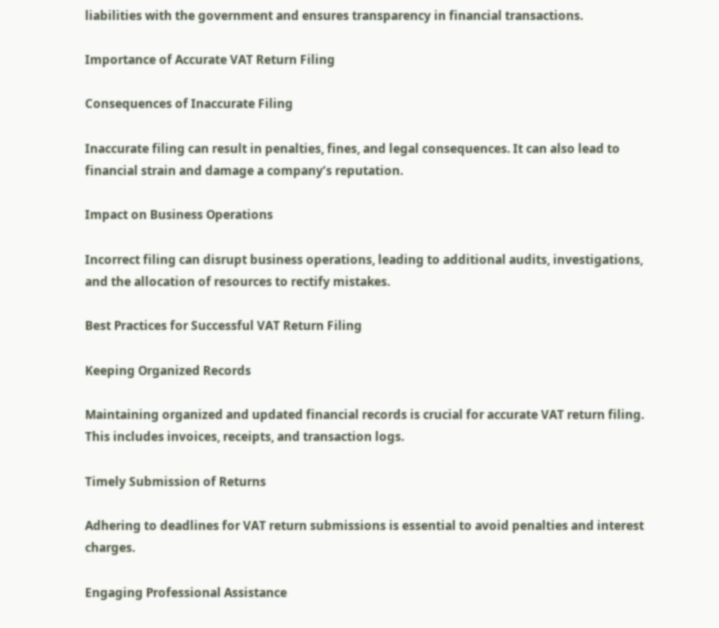liabilities with the government and ensures transparency in financial transactions.

Importance of Accurate VAT Return Filing

Consequences of Inaccurate Filing

Inaccurate filing can result in penalties, fines, and legal consequences. It can also lead to financial strain and damage a company’s reputation.

Impact on Business Operations

Incorrect filing can disrupt business operations, leading to additional audits, investigations, and the allocation of resources to rectify mistakes.

Best Practices for Successful VAT Return Filing

Keeping Organized Records

Maintaining organized and updated financial records is crucial for accurate VAT return filing. This includes invoices, receipts, and transaction logs.

Timely Submission of Returns

Adhering to deadlines for VAT return submissions is essential to avoid penalties and interest charges.

Engaging Professional Assistance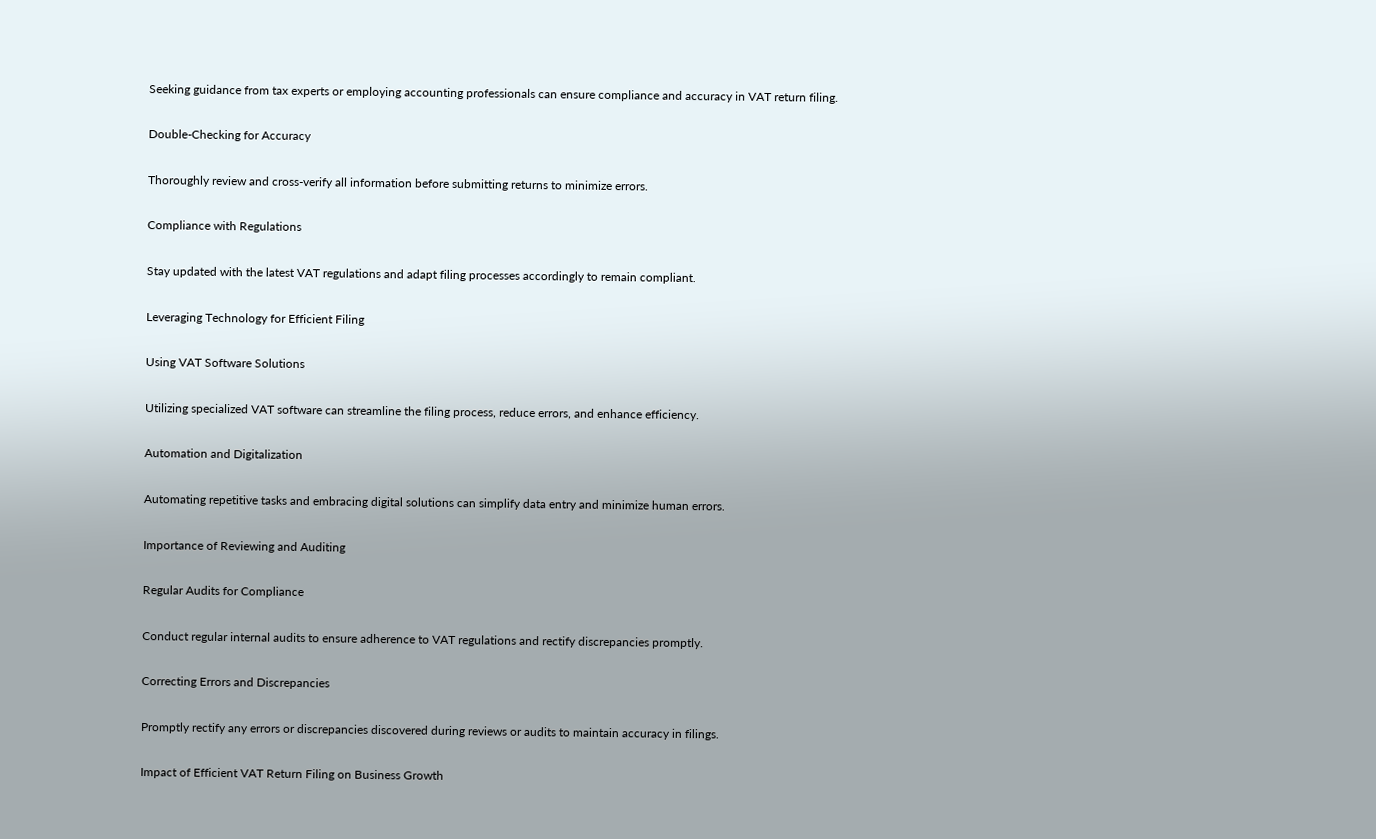Seeking guidance from tax experts or employing accounting professionals can ensure compliance and accuracy in VAT return filing.

Double-Checking for Accuracy

Thoroughly review and cross-verify all information before submitting returns to minimize errors.

Compliance with Regulations

Stay updated with the latest VAT regulations and adapt filing processes accordingly to remain compliant.

Leveraging Technology for Efficient Filing

Using VAT Software Solutions

Utilizing specialized VAT software can streamline the filing process, reduce errors, and enhance efficiency.

Automation and Digitalization

Automating repetitive tasks and embracing digital solutions can simplify data entry and minimize human errors.

Importance of Reviewing and Auditing

Regular Audits for Compliance

Conduct regular internal audits to ensure adherence to VAT regulations and rectify discrepancies promptly.

Correcting Errors and Discrepancies

Promptly rectify any errors or discrepancies discovered during reviews or audits to maintain accuracy in filings.

Impact of Efficient VAT Return Filing on Business Growth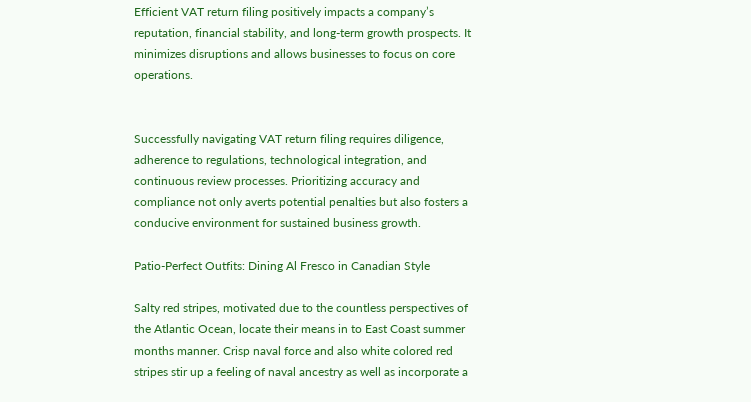Efficient VAT return filing positively impacts a company’s reputation, financial stability, and long-term growth prospects. It minimizes disruptions and allows businesses to focus on core operations.


Successfully navigating VAT return filing requires diligence, adherence to regulations, technological integration, and continuous review processes. Prioritizing accuracy and compliance not only averts potential penalties but also fosters a conducive environment for sustained business growth.

Patio-Perfect Outfits: Dining Al Fresco in Canadian Style

Salty red stripes, motivated due to the countless perspectives of the Atlantic Ocean, locate their means in to East Coast summer months manner. Crisp naval force and also white colored red stripes stir up a feeling of naval ancestry as well as incorporate a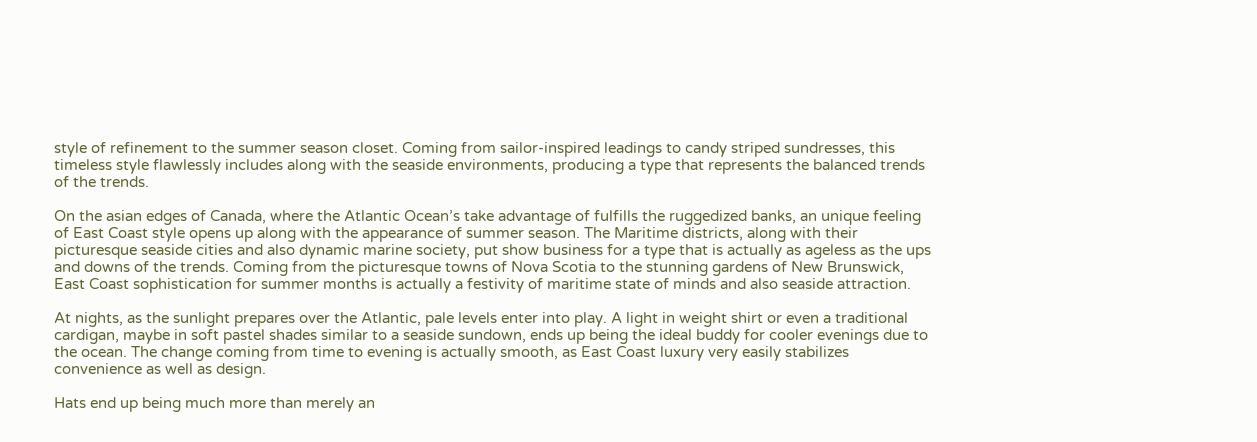style of refinement to the summer season closet. Coming from sailor-inspired leadings to candy striped sundresses, this timeless style flawlessly includes along with the seaside environments, producing a type that represents the balanced trends of the trends.

On the asian edges of Canada, where the Atlantic Ocean’s take advantage of fulfills the ruggedized banks, an unique feeling of East Coast style opens up along with the appearance of summer season. The Maritime districts, along with their picturesque seaside cities and also dynamic marine society, put show business for a type that is actually as ageless as the ups and downs of the trends. Coming from the picturesque towns of Nova Scotia to the stunning gardens of New Brunswick, East Coast sophistication for summer months is actually a festivity of maritime state of minds and also seaside attraction.

At nights, as the sunlight prepares over the Atlantic, pale levels enter into play. A light in weight shirt or even a traditional cardigan, maybe in soft pastel shades similar to a seaside sundown, ends up being the ideal buddy for cooler evenings due to the ocean. The change coming from time to evening is actually smooth, as East Coast luxury very easily stabilizes convenience as well as design.

Hats end up being much more than merely an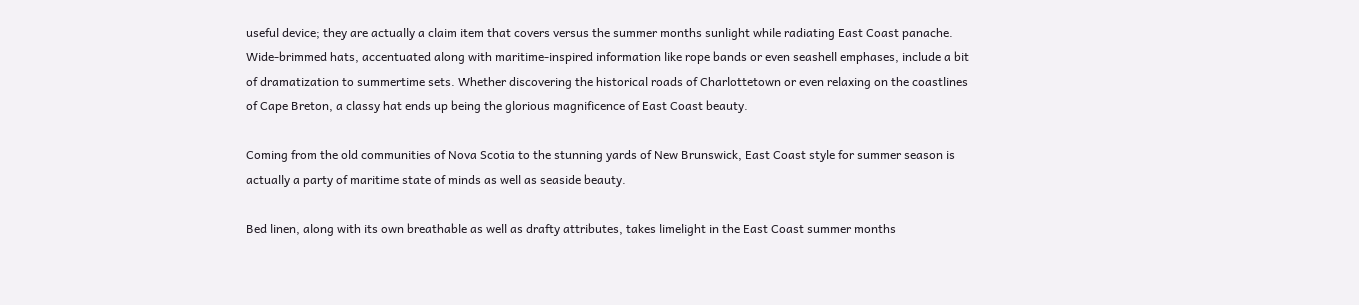useful device; they are actually a claim item that covers versus the summer months sunlight while radiating East Coast panache. Wide-brimmed hats, accentuated along with maritime-inspired information like rope bands or even seashell emphases, include a bit of dramatization to summertime sets. Whether discovering the historical roads of Charlottetown or even relaxing on the coastlines of Cape Breton, a classy hat ends up being the glorious magnificence of East Coast beauty.

Coming from the old communities of Nova Scotia to the stunning yards of New Brunswick, East Coast style for summer season is actually a party of maritime state of minds as well as seaside beauty.

Bed linen, along with its own breathable as well as drafty attributes, takes limelight in the East Coast summer months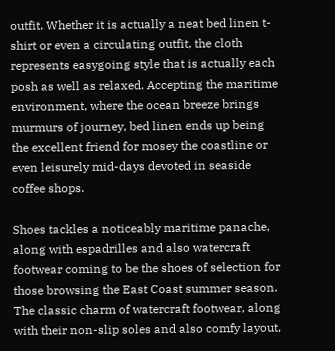outfit. Whether it is actually a neat bed linen t-shirt or even a circulating outfit, the cloth represents easygoing style that is actually each posh as well as relaxed. Accepting the maritime environment, where the ocean breeze brings murmurs of journey, bed linen ends up being the excellent friend for mosey the coastline or even leisurely mid-days devoted in seaside coffee shops.

Shoes tackles a noticeably maritime panache, along with espadrilles and also watercraft footwear coming to be the shoes of selection for those browsing the East Coast summer season. The classic charm of watercraft footwear, along with their non-slip soles and also comfy layout,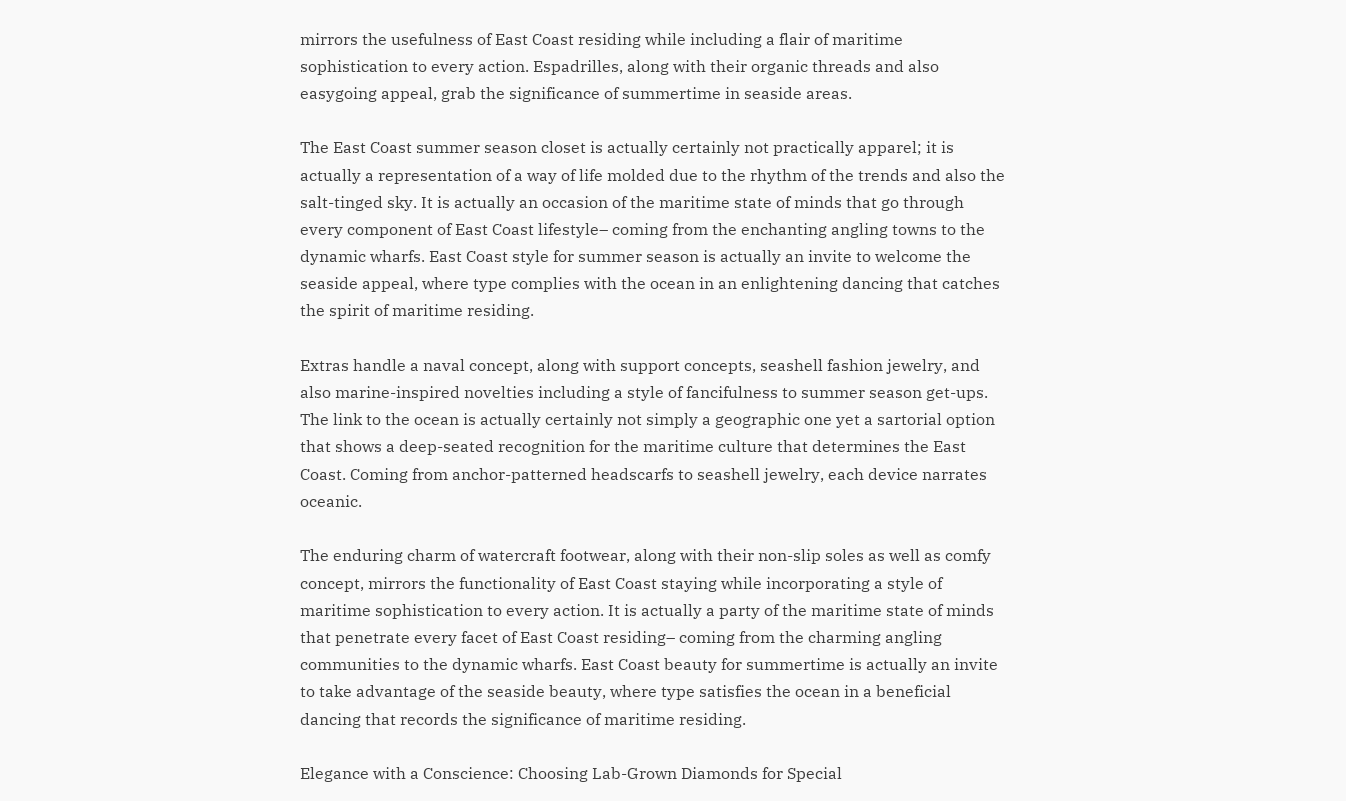mirrors the usefulness of East Coast residing while including a flair of maritime sophistication to every action. Espadrilles, along with their organic threads and also easygoing appeal, grab the significance of summertime in seaside areas.

The East Coast summer season closet is actually certainly not practically apparel; it is actually a representation of a way of life molded due to the rhythm of the trends and also the salt-tinged sky. It is actually an occasion of the maritime state of minds that go through every component of East Coast lifestyle– coming from the enchanting angling towns to the dynamic wharfs. East Coast style for summer season is actually an invite to welcome the seaside appeal, where type complies with the ocean in an enlightening dancing that catches the spirit of maritime residing.

Extras handle a naval concept, along with support concepts, seashell fashion jewelry, and also marine-inspired novelties including a style of fancifulness to summer season get-ups. The link to the ocean is actually certainly not simply a geographic one yet a sartorial option that shows a deep-seated recognition for the maritime culture that determines the East Coast. Coming from anchor-patterned headscarfs to seashell jewelry, each device narrates oceanic.

The enduring charm of watercraft footwear, along with their non-slip soles as well as comfy concept, mirrors the functionality of East Coast staying while incorporating a style of maritime sophistication to every action. It is actually a party of the maritime state of minds that penetrate every facet of East Coast residing– coming from the charming angling communities to the dynamic wharfs. East Coast beauty for summertime is actually an invite to take advantage of the seaside beauty, where type satisfies the ocean in a beneficial dancing that records the significance of maritime residing.

Elegance with a Conscience: Choosing Lab-Grown Diamonds for Special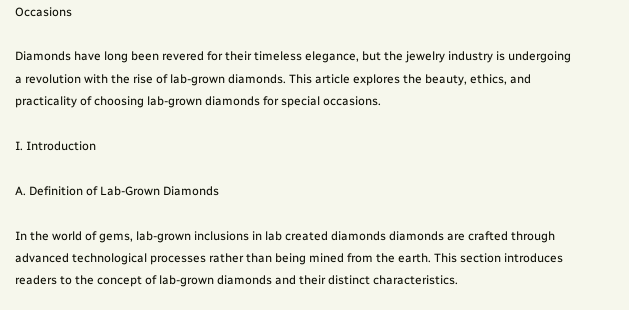Occasions

Diamonds have long been revered for their timeless elegance, but the jewelry industry is undergoing a revolution with the rise of lab-grown diamonds. This article explores the beauty, ethics, and practicality of choosing lab-grown diamonds for special occasions.

I. Introduction

A. Definition of Lab-Grown Diamonds

In the world of gems, lab-grown inclusions in lab created diamonds diamonds are crafted through advanced technological processes rather than being mined from the earth. This section introduces readers to the concept of lab-grown diamonds and their distinct characteristics.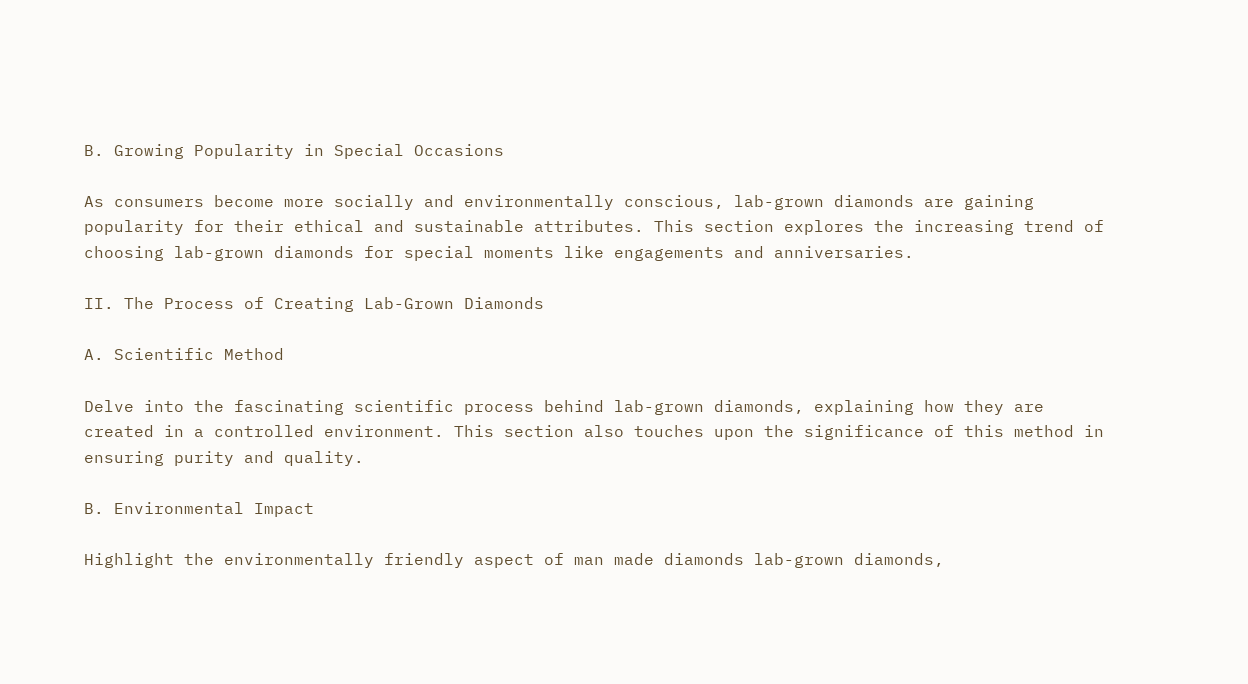B. Growing Popularity in Special Occasions

As consumers become more socially and environmentally conscious, lab-grown diamonds are gaining popularity for their ethical and sustainable attributes. This section explores the increasing trend of choosing lab-grown diamonds for special moments like engagements and anniversaries.

II. The Process of Creating Lab-Grown Diamonds

A. Scientific Method

Delve into the fascinating scientific process behind lab-grown diamonds, explaining how they are created in a controlled environment. This section also touches upon the significance of this method in ensuring purity and quality.

B. Environmental Impact

Highlight the environmentally friendly aspect of man made diamonds lab-grown diamonds,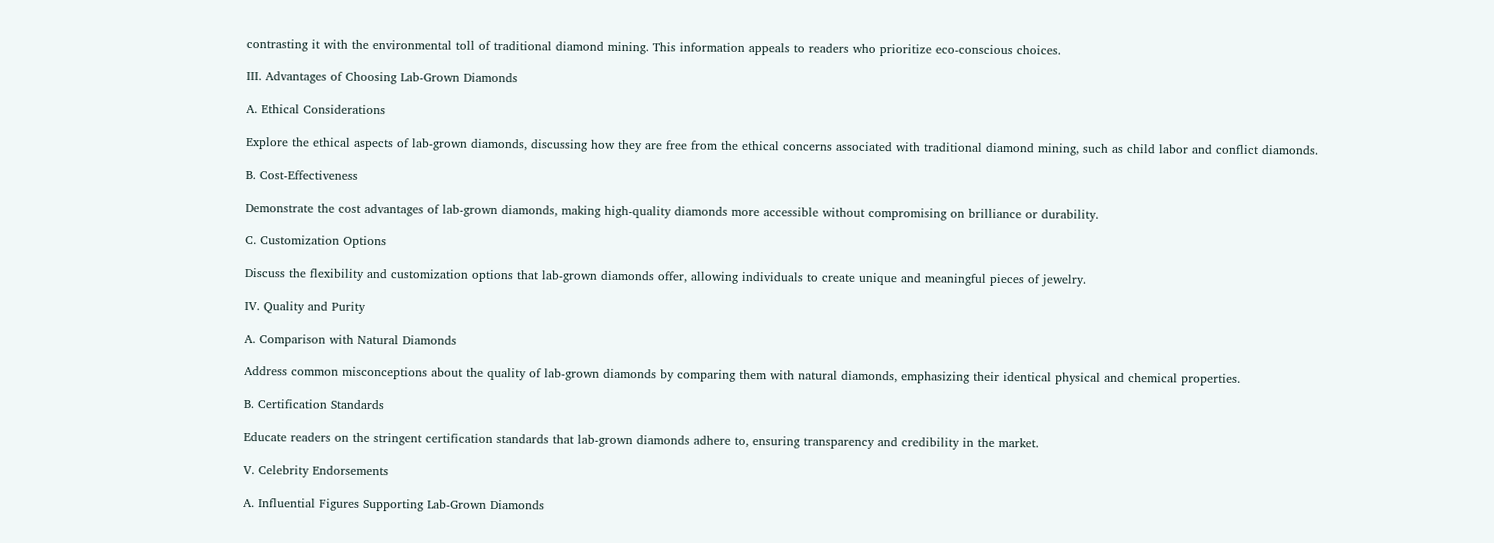contrasting it with the environmental toll of traditional diamond mining. This information appeals to readers who prioritize eco-conscious choices.

III. Advantages of Choosing Lab-Grown Diamonds

A. Ethical Considerations

Explore the ethical aspects of lab-grown diamonds, discussing how they are free from the ethical concerns associated with traditional diamond mining, such as child labor and conflict diamonds.

B. Cost-Effectiveness

Demonstrate the cost advantages of lab-grown diamonds, making high-quality diamonds more accessible without compromising on brilliance or durability.

C. Customization Options

Discuss the flexibility and customization options that lab-grown diamonds offer, allowing individuals to create unique and meaningful pieces of jewelry.

IV. Quality and Purity

A. Comparison with Natural Diamonds

Address common misconceptions about the quality of lab-grown diamonds by comparing them with natural diamonds, emphasizing their identical physical and chemical properties.

B. Certification Standards

Educate readers on the stringent certification standards that lab-grown diamonds adhere to, ensuring transparency and credibility in the market.

V. Celebrity Endorsements

A. Influential Figures Supporting Lab-Grown Diamonds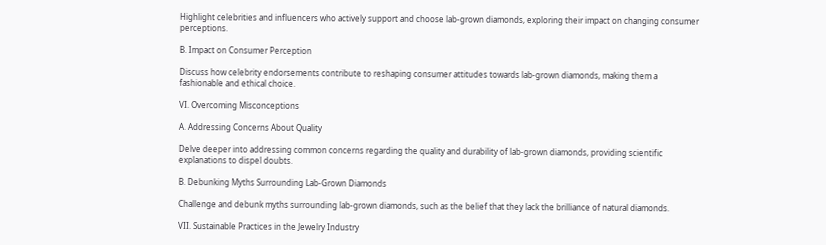Highlight celebrities and influencers who actively support and choose lab-grown diamonds, exploring their impact on changing consumer perceptions.

B. Impact on Consumer Perception

Discuss how celebrity endorsements contribute to reshaping consumer attitudes towards lab-grown diamonds, making them a fashionable and ethical choice.

VI. Overcoming Misconceptions

A. Addressing Concerns About Quality

Delve deeper into addressing common concerns regarding the quality and durability of lab-grown diamonds, providing scientific explanations to dispel doubts.

B. Debunking Myths Surrounding Lab-Grown Diamonds

Challenge and debunk myths surrounding lab-grown diamonds, such as the belief that they lack the brilliance of natural diamonds.

VII. Sustainable Practices in the Jewelry Industry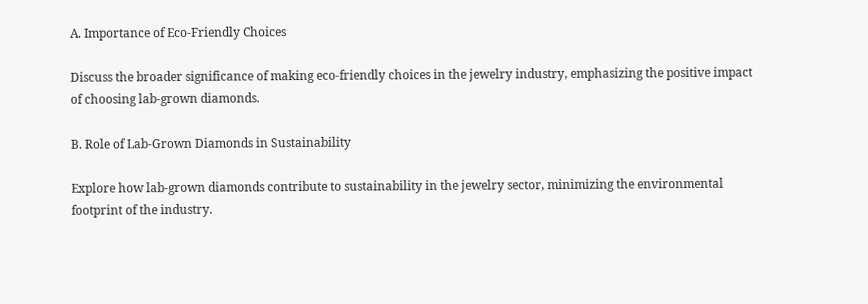A. Importance of Eco-Friendly Choices

Discuss the broader significance of making eco-friendly choices in the jewelry industry, emphasizing the positive impact of choosing lab-grown diamonds.

B. Role of Lab-Grown Diamonds in Sustainability

Explore how lab-grown diamonds contribute to sustainability in the jewelry sector, minimizing the environmental footprint of the industry.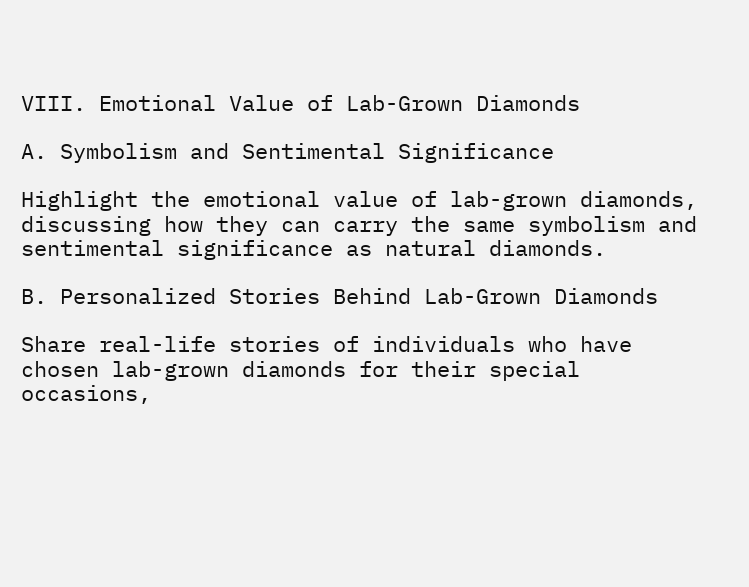VIII. Emotional Value of Lab-Grown Diamonds

A. Symbolism and Sentimental Significance

Highlight the emotional value of lab-grown diamonds, discussing how they can carry the same symbolism and sentimental significance as natural diamonds.

B. Personalized Stories Behind Lab-Grown Diamonds

Share real-life stories of individuals who have chosen lab-grown diamonds for their special occasions,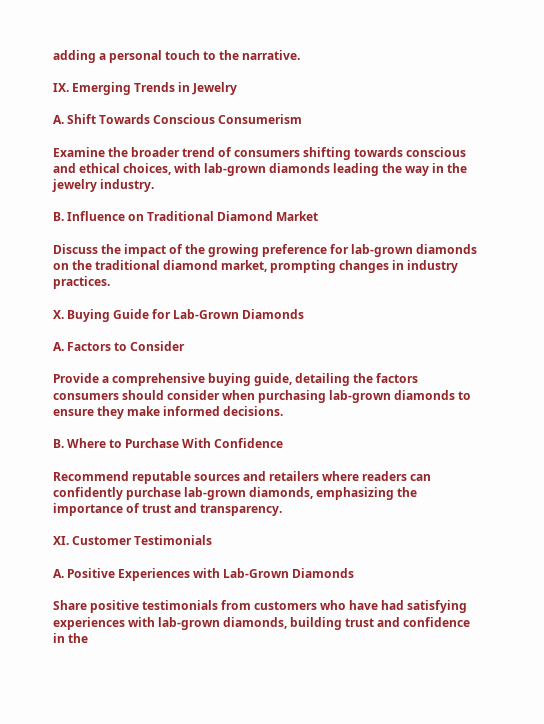adding a personal touch to the narrative.

IX. Emerging Trends in Jewelry

A. Shift Towards Conscious Consumerism

Examine the broader trend of consumers shifting towards conscious and ethical choices, with lab-grown diamonds leading the way in the jewelry industry.

B. Influence on Traditional Diamond Market

Discuss the impact of the growing preference for lab-grown diamonds on the traditional diamond market, prompting changes in industry practices.

X. Buying Guide for Lab-Grown Diamonds

A. Factors to Consider

Provide a comprehensive buying guide, detailing the factors consumers should consider when purchasing lab-grown diamonds to ensure they make informed decisions.

B. Where to Purchase With Confidence

Recommend reputable sources and retailers where readers can confidently purchase lab-grown diamonds, emphasizing the importance of trust and transparency.

XI. Customer Testimonials

A. Positive Experiences with Lab-Grown Diamonds

Share positive testimonials from customers who have had satisfying experiences with lab-grown diamonds, building trust and confidence in the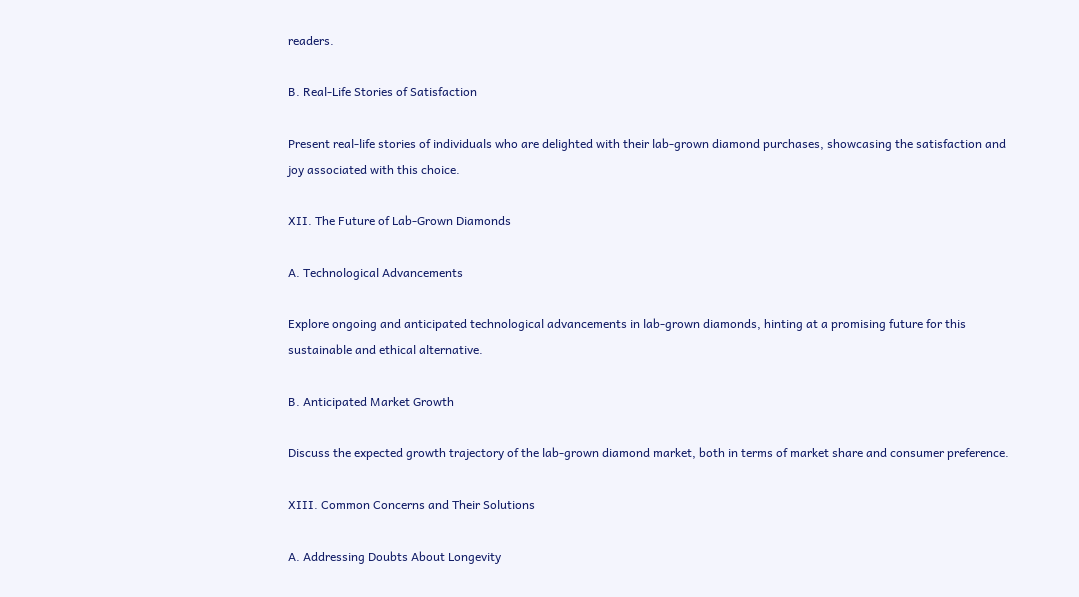readers.

B. Real-Life Stories of Satisfaction

Present real-life stories of individuals who are delighted with their lab-grown diamond purchases, showcasing the satisfaction and joy associated with this choice.

XII. The Future of Lab-Grown Diamonds

A. Technological Advancements

Explore ongoing and anticipated technological advancements in lab-grown diamonds, hinting at a promising future for this sustainable and ethical alternative.

B. Anticipated Market Growth

Discuss the expected growth trajectory of the lab-grown diamond market, both in terms of market share and consumer preference.

XIII. Common Concerns and Their Solutions

A. Addressing Doubts About Longevity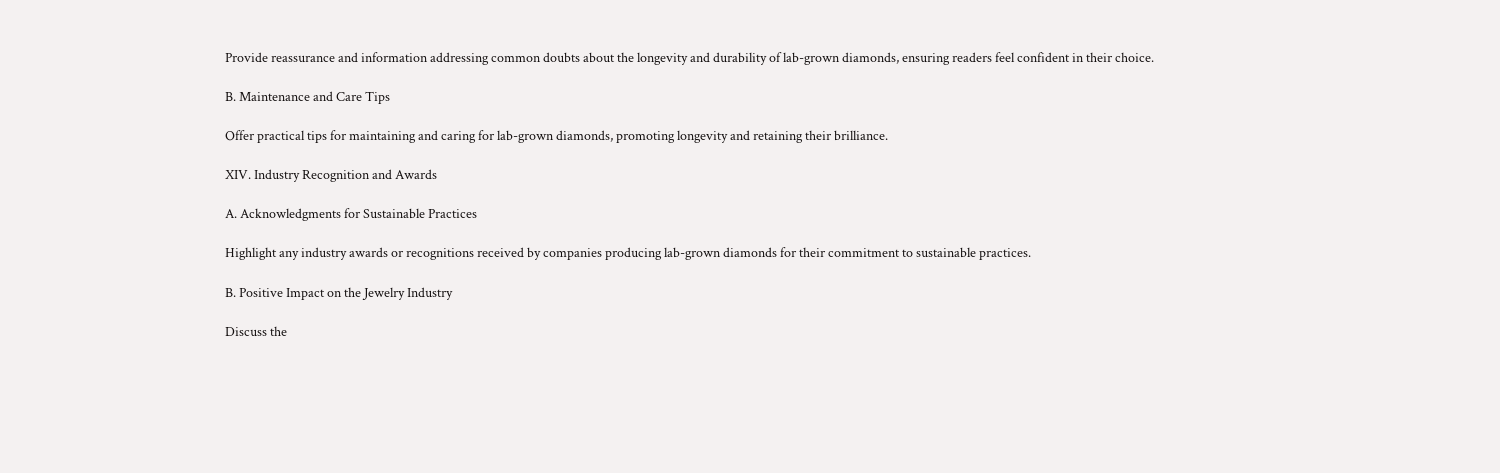Provide reassurance and information addressing common doubts about the longevity and durability of lab-grown diamonds, ensuring readers feel confident in their choice.

B. Maintenance and Care Tips

Offer practical tips for maintaining and caring for lab-grown diamonds, promoting longevity and retaining their brilliance.

XIV. Industry Recognition and Awards

A. Acknowledgments for Sustainable Practices

Highlight any industry awards or recognitions received by companies producing lab-grown diamonds for their commitment to sustainable practices.

B. Positive Impact on the Jewelry Industry

Discuss the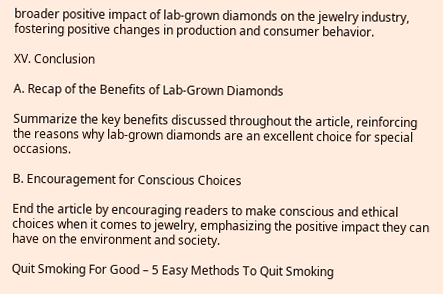broader positive impact of lab-grown diamonds on the jewelry industry, fostering positive changes in production and consumer behavior.

XV. Conclusion

A. Recap of the Benefits of Lab-Grown Diamonds

Summarize the key benefits discussed throughout the article, reinforcing the reasons why lab-grown diamonds are an excellent choice for special occasions.

B. Encouragement for Conscious Choices

End the article by encouraging readers to make conscious and ethical choices when it comes to jewelry, emphasizing the positive impact they can have on the environment and society.

Quit Smoking For Good – 5 Easy Methods To Quit Smoking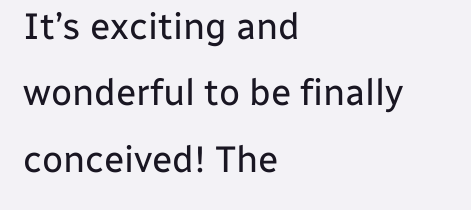It’s exciting and wonderful to be finally conceived! The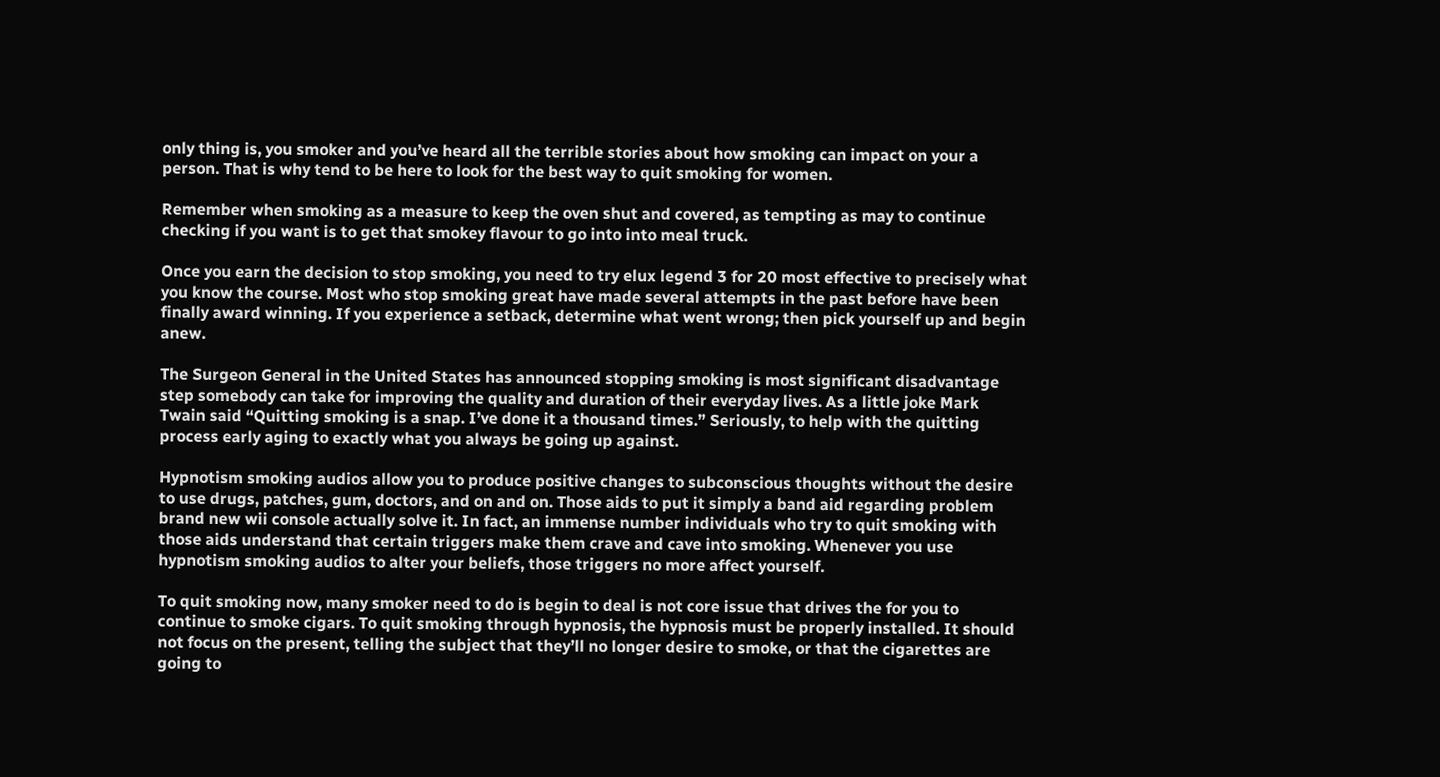only thing is, you smoker and you’ve heard all the terrible stories about how smoking can impact on your a person. That is why tend to be here to look for the best way to quit smoking for women.

Remember when smoking as a measure to keep the oven shut and covered, as tempting as may to continue checking if you want is to get that smokey flavour to go into into meal truck.

Once you earn the decision to stop smoking, you need to try elux legend 3 for 20 most effective to precisely what you know the course. Most who stop smoking great have made several attempts in the past before have been finally award winning. If you experience a setback, determine what went wrong; then pick yourself up and begin anew.

The Surgeon General in the United States has announced stopping smoking is most significant disadvantage step somebody can take for improving the quality and duration of their everyday lives. As a little joke Mark Twain said “Quitting smoking is a snap. I’ve done it a thousand times.” Seriously, to help with the quitting process early aging to exactly what you always be going up against.

Hypnotism smoking audios allow you to produce positive changes to subconscious thoughts without the desire to use drugs, patches, gum, doctors, and on and on. Those aids to put it simply a band aid regarding problem brand new wii console actually solve it. In fact, an immense number individuals who try to quit smoking with those aids understand that certain triggers make them crave and cave into smoking. Whenever you use hypnotism smoking audios to alter your beliefs, those triggers no more affect yourself.

To quit smoking now, many smoker need to do is begin to deal is not core issue that drives the for you to continue to smoke cigars. To quit smoking through hypnosis, the hypnosis must be properly installed. It should not focus on the present, telling the subject that they’ll no longer desire to smoke, or that the cigarettes are going to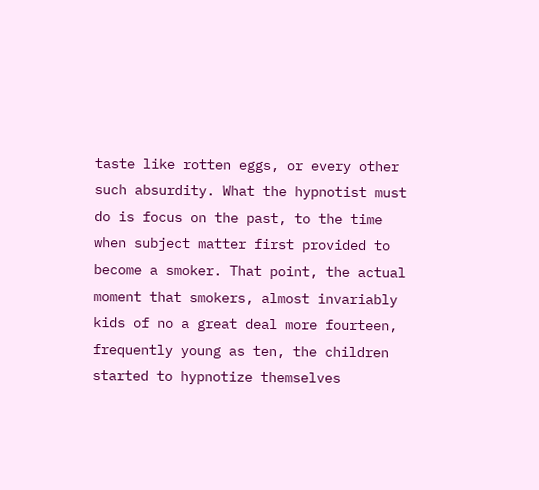taste like rotten eggs, or every other such absurdity. What the hypnotist must do is focus on the past, to the time when subject matter first provided to become a smoker. That point, the actual moment that smokers, almost invariably kids of no a great deal more fourteen, frequently young as ten, the children started to hypnotize themselves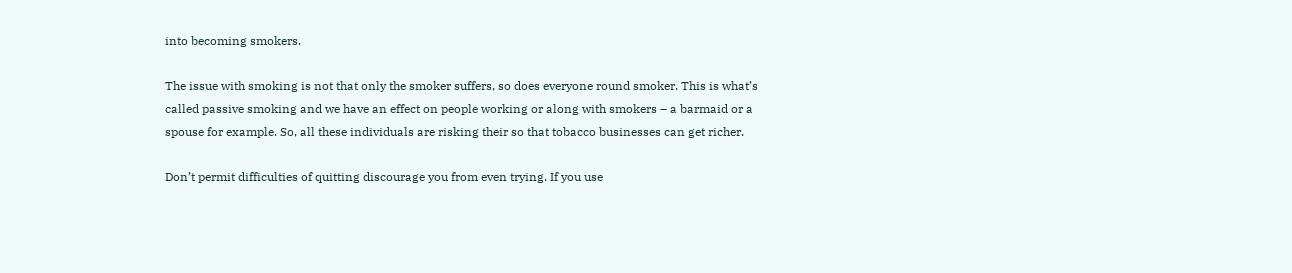into becoming smokers.

The issue with smoking is not that only the smoker suffers, so does everyone round smoker. This is what’s called passive smoking and we have an effect on people working or along with smokers – a barmaid or a spouse for example. So, all these individuals are risking their so that tobacco businesses can get richer.

Don’t permit difficulties of quitting discourage you from even trying. If you use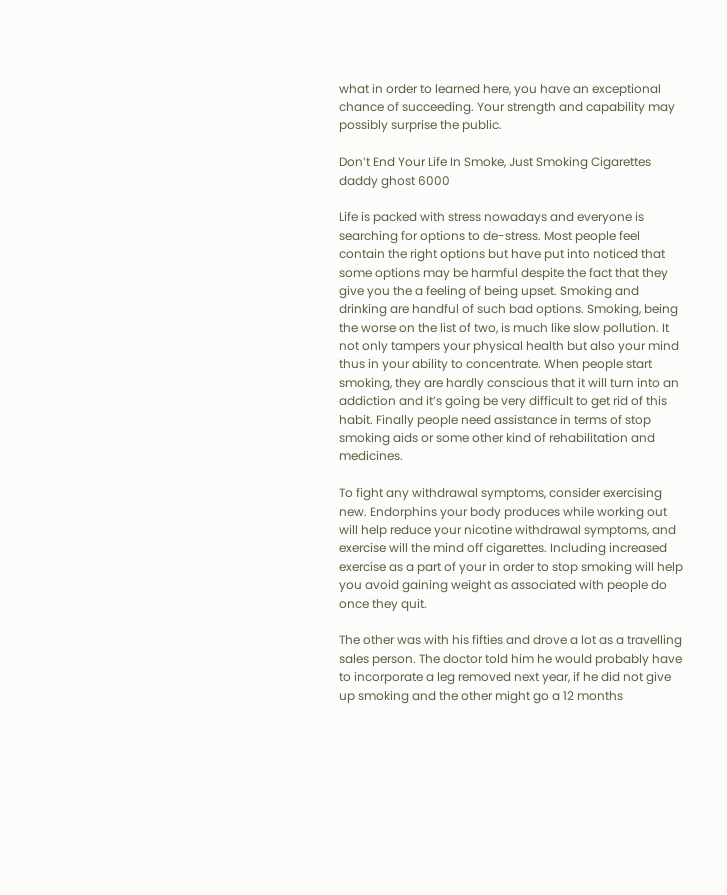what in order to learned here, you have an exceptional chance of succeeding. Your strength and capability may possibly surprise the public.

Don’t End Your Life In Smoke, Just Smoking Cigarettes daddy ghost 6000

Life is packed with stress nowadays and everyone is searching for options to de-stress. Most people feel contain the right options but have put into noticed that some options may be harmful despite the fact that they give you the a feeling of being upset. Smoking and drinking are handful of such bad options. Smoking, being the worse on the list of two, is much like slow pollution. It not only tampers your physical health but also your mind thus in your ability to concentrate. When people start smoking, they are hardly conscious that it will turn into an addiction and it’s going be very difficult to get rid of this habit. Finally people need assistance in terms of stop smoking aids or some other kind of rehabilitation and medicines.

To fight any withdrawal symptoms, consider exercising new. Endorphins your body produces while working out will help reduce your nicotine withdrawal symptoms, and exercise will the mind off cigarettes. Including increased exercise as a part of your in order to stop smoking will help you avoid gaining weight as associated with people do once they quit.

The other was with his fifties and drove a lot as a travelling sales person. The doctor told him he would probably have to incorporate a leg removed next year, if he did not give up smoking and the other might go a 12 months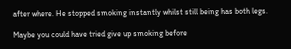after where. He stopped smoking instantly whilst still being has both legs.

Maybe you could have tried give up smoking before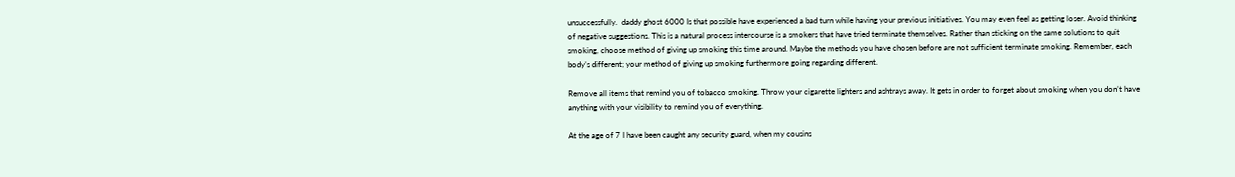unsuccessfully.  daddy ghost 6000 Is that possible have experienced a bad turn while having your previous initiatives. You may even feel as getting loser. Avoid thinking of negative suggestions. This is a natural process intercourse is a smokers that have tried terminate themselves. Rather than sticking on the same solutions to quit smoking, choose method of giving up smoking this time around. Maybe the methods you have chosen before are not sufficient terminate smoking. Remember, each body’s different; your method of giving up smoking furthermore going regarding different.

Remove all items that remind you of tobacco smoking. Throw your cigarette lighters and ashtrays away. It gets in order to forget about smoking when you don’t have anything with your visibility to remind you of everything.

At the age of 7 I have been caught any security guard, when my cousins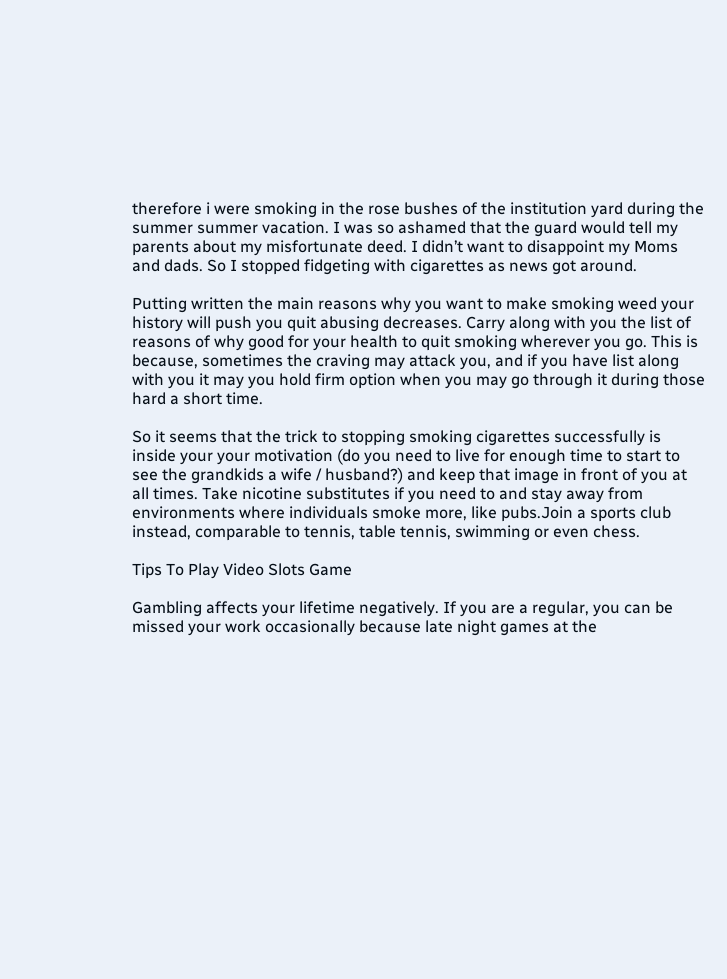therefore i were smoking in the rose bushes of the institution yard during the summer summer vacation. I was so ashamed that the guard would tell my parents about my misfortunate deed. I didn’t want to disappoint my Moms and dads. So I stopped fidgeting with cigarettes as news got around.

Putting written the main reasons why you want to make smoking weed your history will push you quit abusing decreases. Carry along with you the list of reasons of why good for your health to quit smoking wherever you go. This is because, sometimes the craving may attack you, and if you have list along with you it may you hold firm option when you may go through it during those hard a short time.

So it seems that the trick to stopping smoking cigarettes successfully is inside your your motivation (do you need to live for enough time to start to see the grandkids a wife / husband?) and keep that image in front of you at all times. Take nicotine substitutes if you need to and stay away from environments where individuals smoke more, like pubs.Join a sports club instead, comparable to tennis, table tennis, swimming or even chess.

Tips To Play Video Slots Game

Gambling affects your lifetime negatively. If you are a regular, you can be missed your work occasionally because late night games at the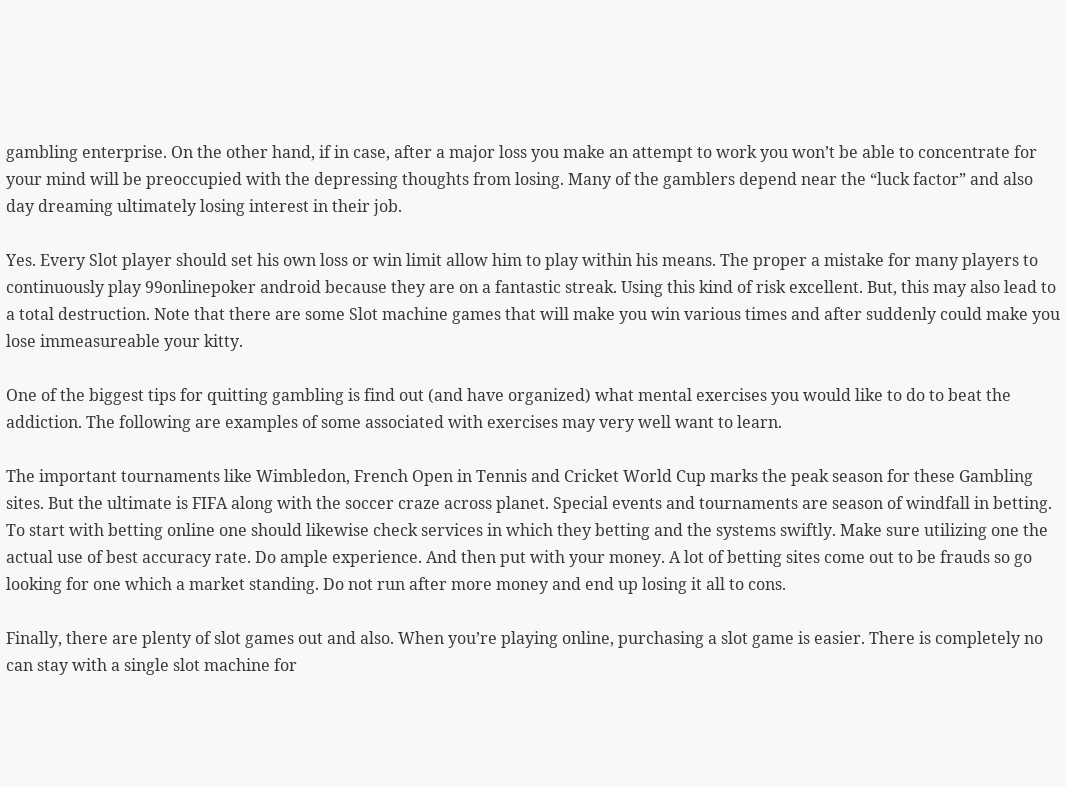gambling enterprise. On the other hand, if in case, after a major loss you make an attempt to work you won’t be able to concentrate for your mind will be preoccupied with the depressing thoughts from losing. Many of the gamblers depend near the “luck factor” and also day dreaming ultimately losing interest in their job.

Yes. Every Slot player should set his own loss or win limit allow him to play within his means. The proper a mistake for many players to continuously play 99onlinepoker android because they are on a fantastic streak. Using this kind of risk excellent. But, this may also lead to a total destruction. Note that there are some Slot machine games that will make you win various times and after suddenly could make you lose immeasureable your kitty.

One of the biggest tips for quitting gambling is find out (and have organized) what mental exercises you would like to do to beat the addiction. The following are examples of some associated with exercises may very well want to learn.

The important tournaments like Wimbledon, French Open in Tennis and Cricket World Cup marks the peak season for these Gambling sites. But the ultimate is FIFA along with the soccer craze across planet. Special events and tournaments are season of windfall in betting. To start with betting online one should likewise check services in which they betting and the systems swiftly. Make sure utilizing one the actual use of best accuracy rate. Do ample experience. And then put with your money. A lot of betting sites come out to be frauds so go looking for one which a market standing. Do not run after more money and end up losing it all to cons.

Finally, there are plenty of slot games out and also. When you’re playing online, purchasing a slot game is easier. There is completely no can stay with a single slot machine for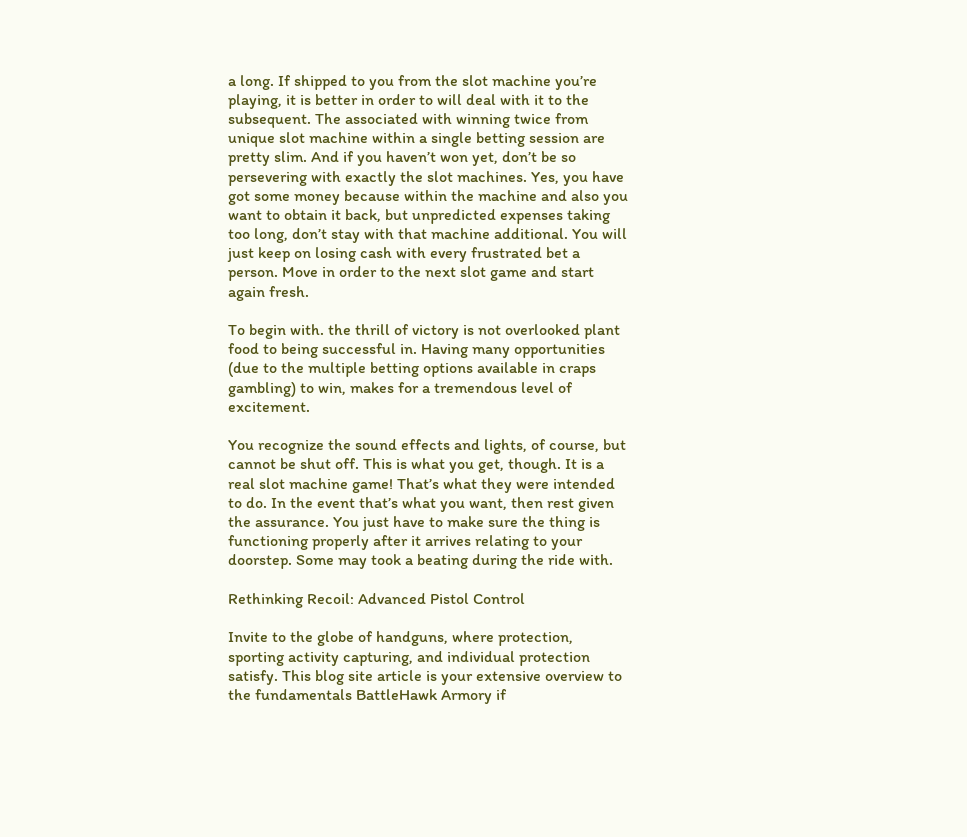a long. If shipped to you from the slot machine you’re playing, it is better in order to will deal with it to the subsequent. The associated with winning twice from unique slot machine within a single betting session are pretty slim. And if you haven’t won yet, don’t be so persevering with exactly the slot machines. Yes, you have got some money because within the machine and also you want to obtain it back, but unpredicted expenses taking too long, don’t stay with that machine additional. You will just keep on losing cash with every frustrated bet a person. Move in order to the next slot game and start again fresh.

To begin with. the thrill of victory is not overlooked plant food to being successful in. Having many opportunities (due to the multiple betting options available in craps gambling) to win, makes for a tremendous level of excitement.

You recognize the sound effects and lights, of course, but cannot be shut off. This is what you get, though. It is a real slot machine game! That’s what they were intended to do. In the event that’s what you want, then rest given the assurance. You just have to make sure the thing is functioning properly after it arrives relating to your doorstep. Some may took a beating during the ride with.

Rethinking Recoil: Advanced Pistol Control

Invite to the globe of handguns, where protection, sporting activity capturing, and individual protection satisfy. This blog site article is your extensive overview to the fundamentals BattleHawk Armory if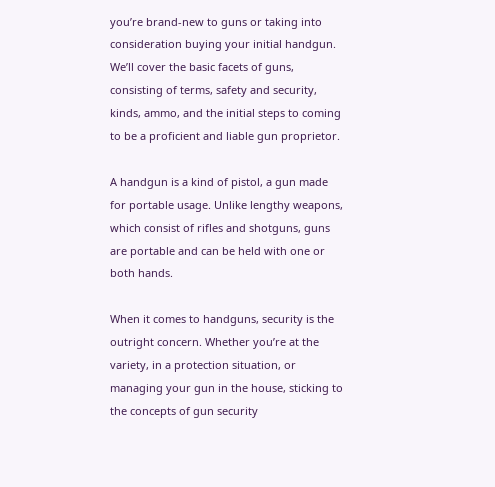you’re brand-new to guns or taking into consideration buying your initial handgun. We’ll cover the basic facets of guns, consisting of terms, safety and security, kinds, ammo, and the initial steps to coming to be a proficient and liable gun proprietor.

A handgun is a kind of pistol, a gun made for portable usage. Unlike lengthy weapons, which consist of rifles and shotguns, guns are portable and can be held with one or both hands.

When it comes to handguns, security is the outright concern. Whether you’re at the variety, in a protection situation, or managing your gun in the house, sticking to the concepts of gun security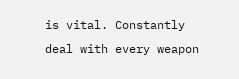is vital. Constantly deal with every weapon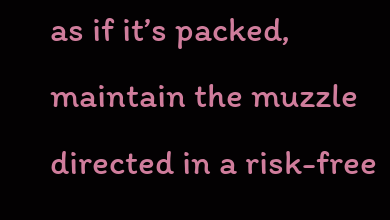as if it’s packed, maintain the muzzle directed in a risk-free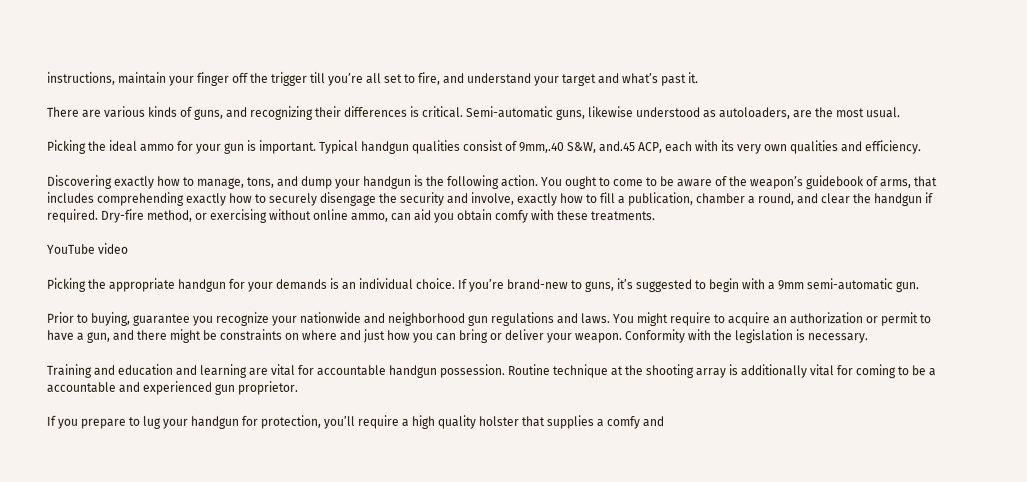instructions, maintain your finger off the trigger till you’re all set to fire, and understand your target and what’s past it.

There are various kinds of guns, and recognizing their differences is critical. Semi-automatic guns, likewise understood as autoloaders, are the most usual.

Picking the ideal ammo for your gun is important. Typical handgun qualities consist of 9mm,.40 S&W, and.45 ACP, each with its very own qualities and efficiency.

Discovering exactly how to manage, tons, and dump your handgun is the following action. You ought to come to be aware of the weapon’s guidebook of arms, that includes comprehending exactly how to securely disengage the security and involve, exactly how to fill a publication, chamber a round, and clear the handgun if required. Dry-fire method, or exercising without online ammo, can aid you obtain comfy with these treatments.

YouTube video

Picking the appropriate handgun for your demands is an individual choice. If you’re brand-new to guns, it’s suggested to begin with a 9mm semi-automatic gun.

Prior to buying, guarantee you recognize your nationwide and neighborhood gun regulations and laws. You might require to acquire an authorization or permit to have a gun, and there might be constraints on where and just how you can bring or deliver your weapon. Conformity with the legislation is necessary.

Training and education and learning are vital for accountable handgun possession. Routine technique at the shooting array is additionally vital for coming to be a accountable and experienced gun proprietor.

If you prepare to lug your handgun for protection, you’ll require a high quality holster that supplies a comfy and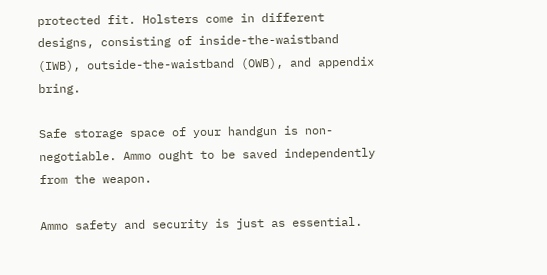protected fit. Holsters come in different designs, consisting of inside-the-waistband (IWB), outside-the-waistband (OWB), and appendix bring.

Safe storage space of your handgun is non-negotiable. Ammo ought to be saved independently from the weapon.

Ammo safety and security is just as essential.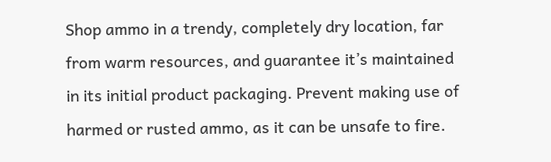Shop ammo in a trendy, completely dry location, far from warm resources, and guarantee it’s maintained in its initial product packaging. Prevent making use of harmed or rusted ammo, as it can be unsafe to fire.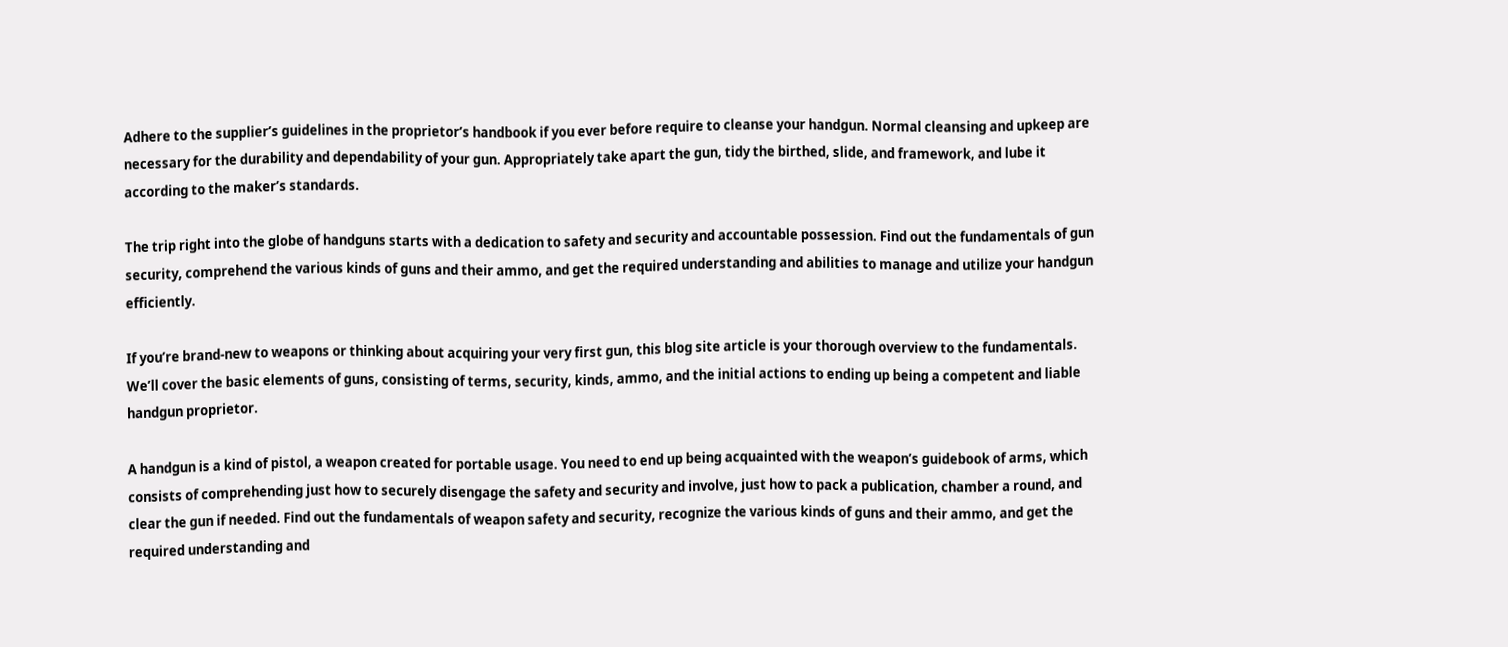Adhere to the supplier’s guidelines in the proprietor’s handbook if you ever before require to cleanse your handgun. Normal cleansing and upkeep are necessary for the durability and dependability of your gun. Appropriately take apart the gun, tidy the birthed, slide, and framework, and lube it according to the maker’s standards.

The trip right into the globe of handguns starts with a dedication to safety and security and accountable possession. Find out the fundamentals of gun security, comprehend the various kinds of guns and their ammo, and get the required understanding and abilities to manage and utilize your handgun efficiently.

If you’re brand-new to weapons or thinking about acquiring your very first gun, this blog site article is your thorough overview to the fundamentals. We’ll cover the basic elements of guns, consisting of terms, security, kinds, ammo, and the initial actions to ending up being a competent and liable handgun proprietor.

A handgun is a kind of pistol, a weapon created for portable usage. You need to end up being acquainted with the weapon’s guidebook of arms, which consists of comprehending just how to securely disengage the safety and security and involve, just how to pack a publication, chamber a round, and clear the gun if needed. Find out the fundamentals of weapon safety and security, recognize the various kinds of guns and their ammo, and get the required understanding and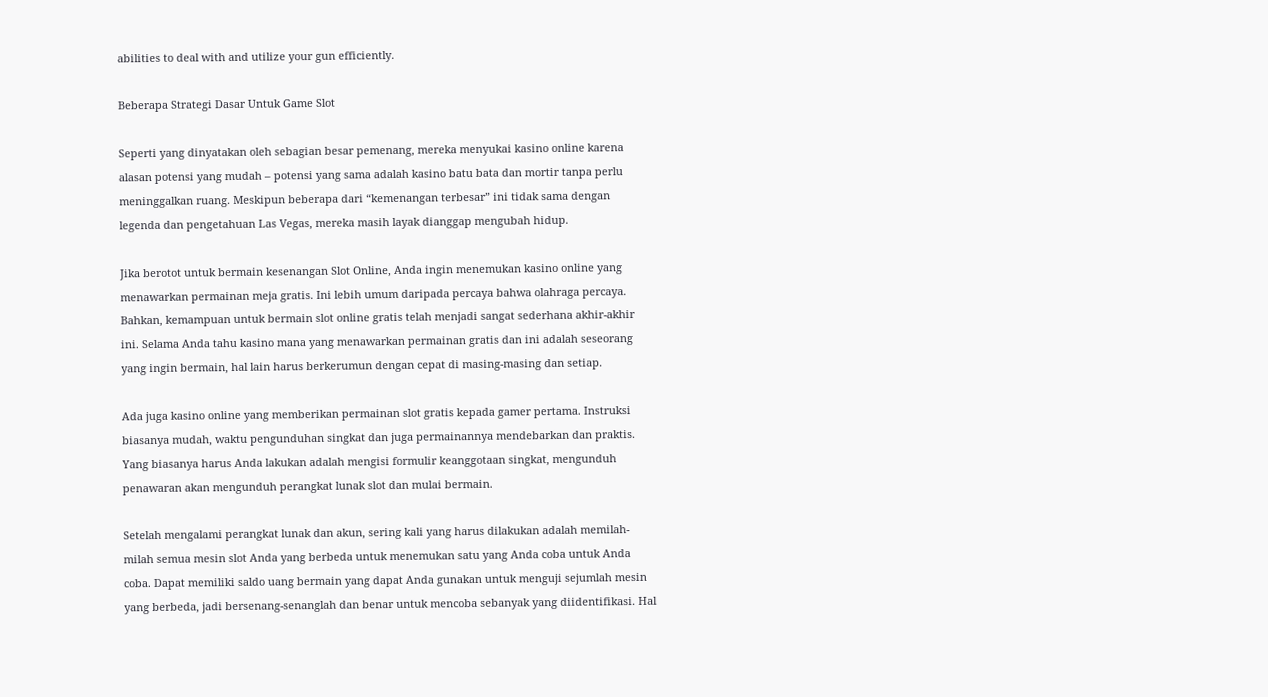abilities to deal with and utilize your gun efficiently.

Beberapa Strategi Dasar Untuk Game Slot

Seperti yang dinyatakan oleh sebagian besar pemenang, mereka menyukai kasino online karena alasan potensi yang mudah – potensi yang sama adalah kasino batu bata dan mortir tanpa perlu meninggalkan ruang. Meskipun beberapa dari “kemenangan terbesar” ini tidak sama dengan legenda dan pengetahuan Las Vegas, mereka masih layak dianggap mengubah hidup.

Jika berotot untuk bermain kesenangan Slot Online, Anda ingin menemukan kasino online yang menawarkan permainan meja gratis. Ini lebih umum daripada percaya bahwa olahraga percaya. Bahkan, kemampuan untuk bermain slot online gratis telah menjadi sangat sederhana akhir-akhir ini. Selama Anda tahu kasino mana yang menawarkan permainan gratis dan ini adalah seseorang yang ingin bermain, hal lain harus berkerumun dengan cepat di masing-masing dan setiap.

Ada juga kasino online yang memberikan permainan slot gratis kepada gamer pertama. Instruksi biasanya mudah, waktu pengunduhan singkat dan juga permainannya mendebarkan dan praktis. Yang biasanya harus Anda lakukan adalah mengisi formulir keanggotaan singkat, mengunduh penawaran akan mengunduh perangkat lunak slot dan mulai bermain.

Setelah mengalami perangkat lunak dan akun, sering kali yang harus dilakukan adalah memilah-milah semua mesin slot Anda yang berbeda untuk menemukan satu yang Anda coba untuk Anda coba. Dapat memiliki saldo uang bermain yang dapat Anda gunakan untuk menguji sejumlah mesin yang berbeda, jadi bersenang-senanglah dan benar untuk mencoba sebanyak yang diidentifikasi. Hal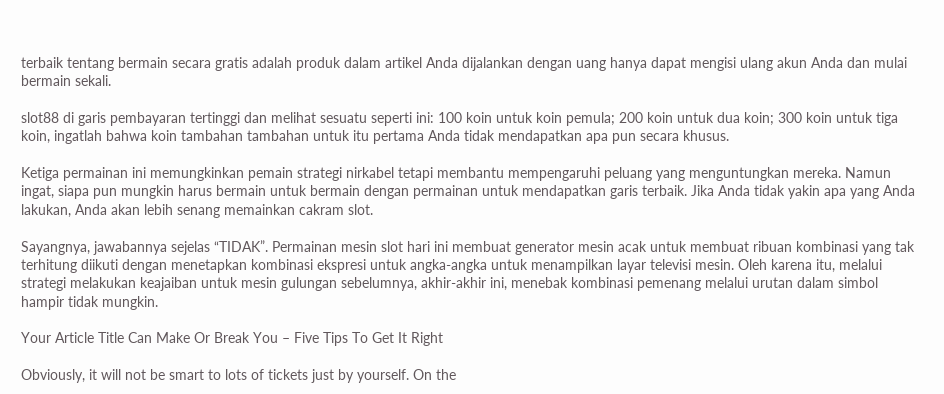terbaik tentang bermain secara gratis adalah produk dalam artikel Anda dijalankan dengan uang hanya dapat mengisi ulang akun Anda dan mulai bermain sekali.

slot88 di garis pembayaran tertinggi dan melihat sesuatu seperti ini: 100 koin untuk koin pemula; 200 koin untuk dua koin; 300 koin untuk tiga koin, ingatlah bahwa koin tambahan tambahan untuk itu pertama Anda tidak mendapatkan apa pun secara khusus.

Ketiga permainan ini memungkinkan pemain strategi nirkabel tetapi membantu mempengaruhi peluang yang menguntungkan mereka. Namun ingat, siapa pun mungkin harus bermain untuk bermain dengan permainan untuk mendapatkan garis terbaik. Jika Anda tidak yakin apa yang Anda lakukan, Anda akan lebih senang memainkan cakram slot.

Sayangnya, jawabannya sejelas “TIDAK”. Permainan mesin slot hari ini membuat generator mesin acak untuk membuat ribuan kombinasi yang tak terhitung diikuti dengan menetapkan kombinasi ekspresi untuk angka-angka untuk menampilkan layar televisi mesin. Oleh karena itu, melalui strategi melakukan keajaiban untuk mesin gulungan sebelumnya, akhir-akhir ini, menebak kombinasi pemenang melalui urutan dalam simbol hampir tidak mungkin.

Your Article Title Can Make Or Break You – Five Tips To Get It Right

Obviously, it will not be smart to lots of tickets just by yourself. On the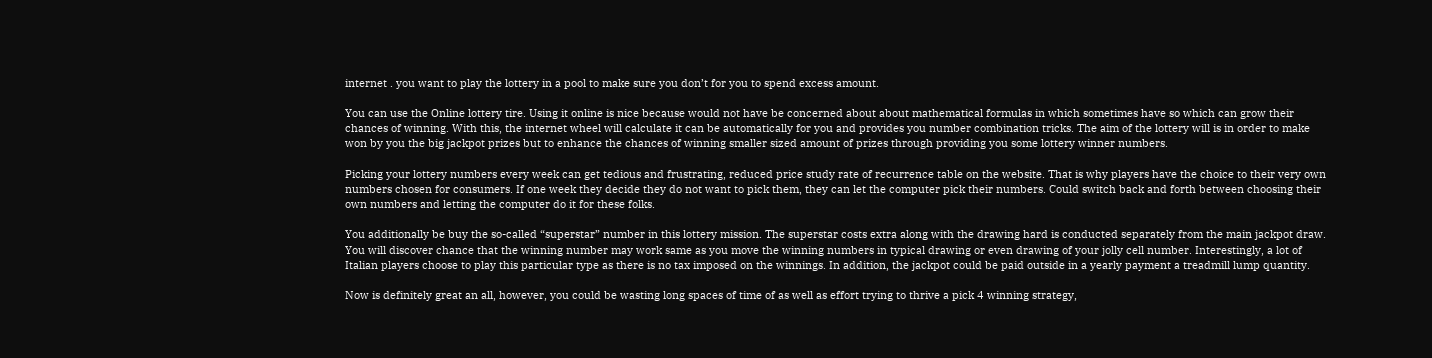internet . you want to play the lottery in a pool to make sure you don’t for you to spend excess amount.

You can use the Online lottery tire. Using it online is nice because would not have be concerned about about mathematical formulas in which sometimes have so which can grow their chances of winning. With this, the internet wheel will calculate it can be automatically for you and provides you number combination tricks. The aim of the lottery will is in order to make won by you the big jackpot prizes but to enhance the chances of winning smaller sized amount of prizes through providing you some lottery winner numbers.

Picking your lottery numbers every week can get tedious and frustrating, reduced price study rate of recurrence table on the website. That is why players have the choice to their very own numbers chosen for consumers. If one week they decide they do not want to pick them, they can let the computer pick their numbers. Could switch back and forth between choosing their own numbers and letting the computer do it for these folks.

You additionally be buy the so-called “superstar” number in this lottery mission. The superstar costs extra along with the drawing hard is conducted separately from the main jackpot draw. You will discover chance that the winning number may work same as you move the winning numbers in typical drawing or even drawing of your jolly cell number. Interestingly, a lot of Italian players choose to play this particular type as there is no tax imposed on the winnings. In addition, the jackpot could be paid outside in a yearly payment a treadmill lump quantity.

Now is definitely great an all, however, you could be wasting long spaces of time of as well as effort trying to thrive a pick 4 winning strategy,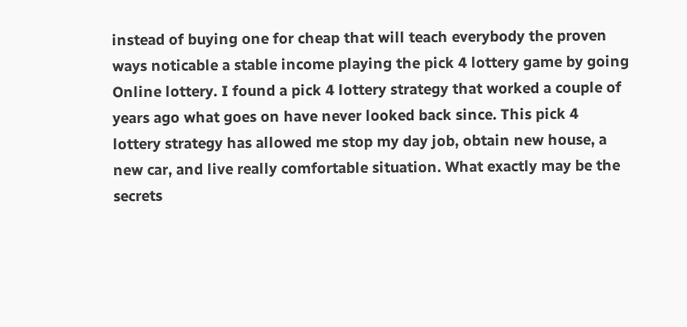instead of buying one for cheap that will teach everybody the proven ways noticable a stable income playing the pick 4 lottery game by going Online lottery. I found a pick 4 lottery strategy that worked a couple of years ago what goes on have never looked back since. This pick 4 lottery strategy has allowed me stop my day job, obtain new house, a new car, and live really comfortable situation. What exactly may be the secrets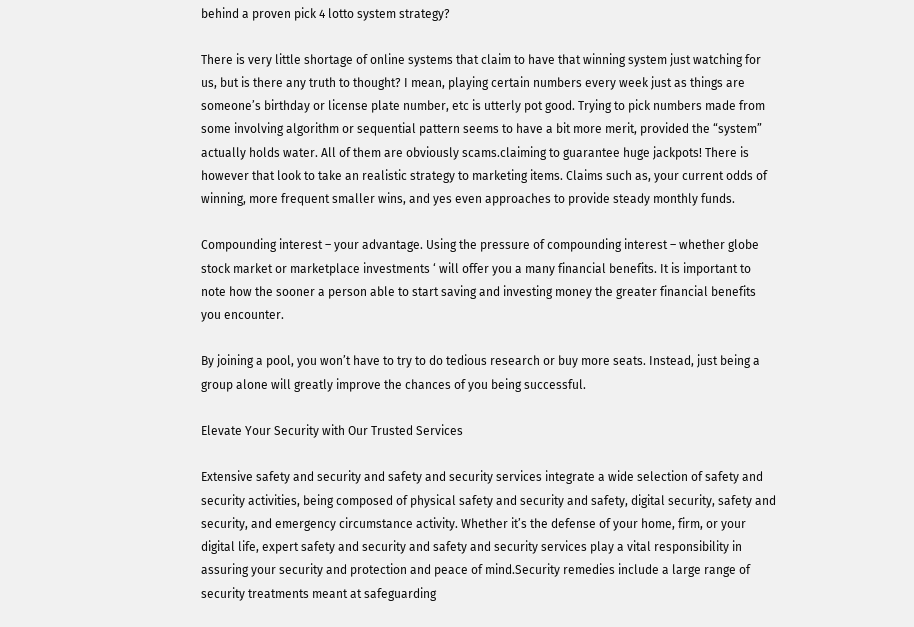behind a proven pick 4 lotto system strategy?

There is very little shortage of online systems that claim to have that winning system just watching for us, but is there any truth to thought? I mean, playing certain numbers every week just as things are someone’s birthday or license plate number, etc is utterly pot good. Trying to pick numbers made from some involving algorithm or sequential pattern seems to have a bit more merit, provided the “system” actually holds water. All of them are obviously scams.claiming to guarantee huge jackpots! There is however that look to take an realistic strategy to marketing items. Claims such as, your current odds of winning, more frequent smaller wins, and yes even approaches to provide steady monthly funds.

Compounding interest – your advantage. Using the pressure of compounding interest – whether globe stock market or marketplace investments ‘ will offer you a many financial benefits. It is important to note how the sooner a person able to start saving and investing money the greater financial benefits you encounter.

By joining a pool, you won’t have to try to do tedious research or buy more seats. Instead, just being a group alone will greatly improve the chances of you being successful.

Elevate Your Security with Our Trusted Services

Extensive safety and security and safety and security services integrate a wide selection of safety and security activities, being composed of physical safety and security and safety, digital security, safety and security, and emergency circumstance activity. Whether it’s the defense of your home, firm, or your digital life, expert safety and security and safety and security services play a vital responsibility in assuring your security and protection and peace of mind.Security remedies include a large range of security treatments meant at safeguarding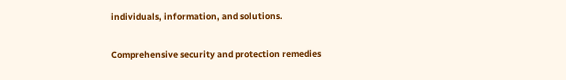individuals, information, and solutions.

Comprehensive security and protection remedies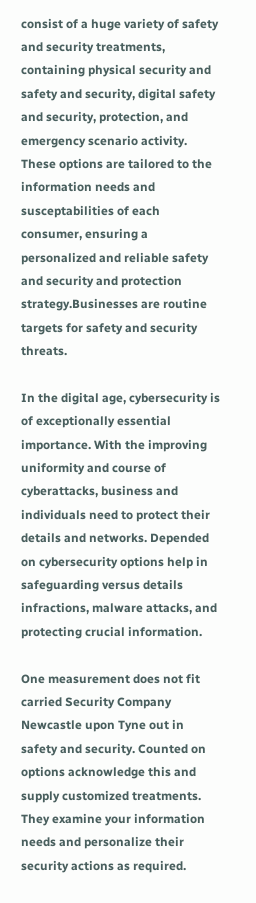consist of a huge variety of safety and security treatments, containing physical security and safety and security, digital safety and security, protection, and emergency scenario activity. These options are tailored to the information needs and susceptabilities of each consumer, ensuring a personalized and reliable safety and security and protection strategy.Businesses are routine targets for safety and security threats.

In the digital age, cybersecurity is of exceptionally essential importance. With the improving uniformity and course of cyberattacks, business and individuals need to protect their details and networks. Depended on cybersecurity options help in safeguarding versus details infractions, malware attacks, and protecting crucial information.

One measurement does not fit carried Security Company Newcastle upon Tyne out in safety and security. Counted on options acknowledge this and supply customized treatments. They examine your information needs and personalize their security actions as required.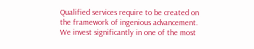Qualified services require to be created on the framework of ingenious advancement. We invest significantly in one of the most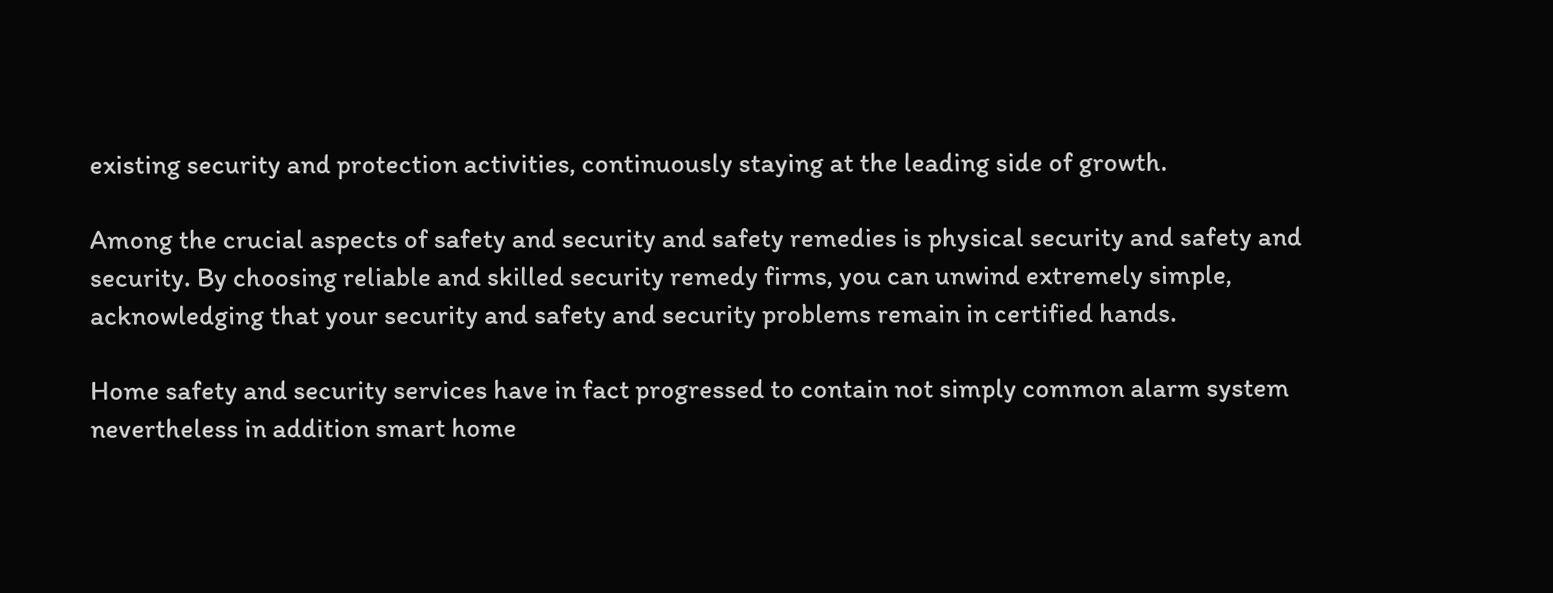existing security and protection activities, continuously staying at the leading side of growth.

Among the crucial aspects of safety and security and safety remedies is physical security and safety and security. By choosing reliable and skilled security remedy firms, you can unwind extremely simple, acknowledging that your security and safety and security problems remain in certified hands.

Home safety and security services have in fact progressed to contain not simply common alarm system nevertheless in addition smart home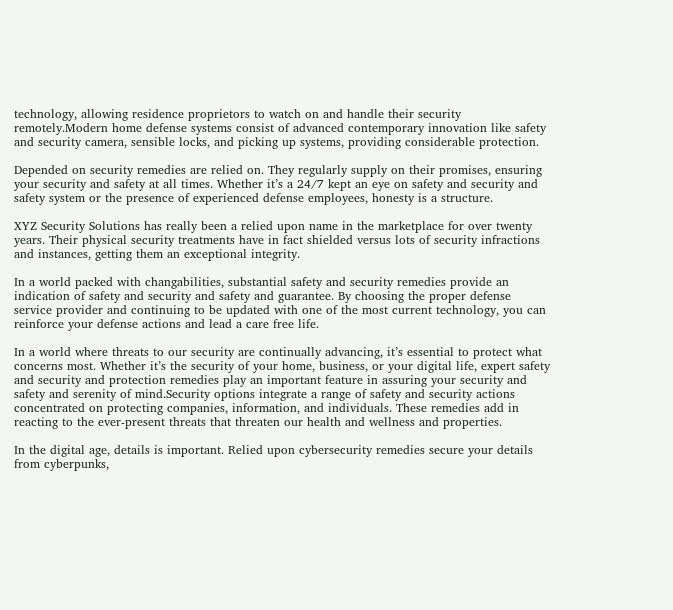technology, allowing residence proprietors to watch on and handle their security remotely.Modern home defense systems consist of advanced contemporary innovation like safety and security camera, sensible locks, and picking up systems, providing considerable protection.

Depended on security remedies are relied on. They regularly supply on their promises, ensuring your security and safety at all times. Whether it’s a 24/7 kept an eye on safety and security and safety system or the presence of experienced defense employees, honesty is a structure.

XYZ Security Solutions has really been a relied upon name in the marketplace for over twenty years. Their physical security treatments have in fact shielded versus lots of security infractions and instances, getting them an exceptional integrity.

In a world packed with changabilities, substantial safety and security remedies provide an indication of safety and security and safety and guarantee. By choosing the proper defense service provider and continuing to be updated with one of the most current technology, you can reinforce your defense actions and lead a care free life.

In a world where threats to our security are continually advancing, it’s essential to protect what concerns most. Whether it’s the security of your home, business, or your digital life, expert safety and security and protection remedies play an important feature in assuring your security and safety and serenity of mind.Security options integrate a range of safety and security actions concentrated on protecting companies, information, and individuals. These remedies add in reacting to the ever-present threats that threaten our health and wellness and properties.

In the digital age, details is important. Relied upon cybersecurity remedies secure your details from cyberpunks,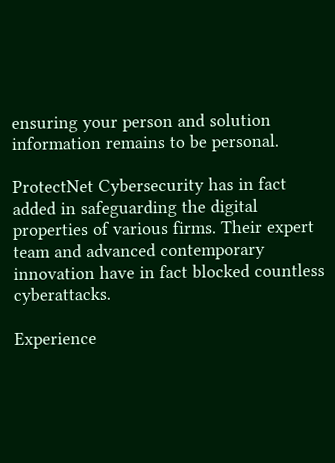ensuring your person and solution information remains to be personal.

ProtectNet Cybersecurity has in fact added in safeguarding the digital properties of various firms. Their expert team and advanced contemporary innovation have in fact blocked countless cyberattacks.

Experience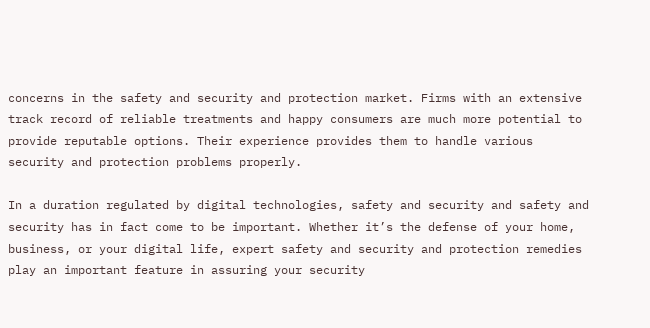concerns in the safety and security and protection market. Firms with an extensive track record of reliable treatments and happy consumers are much more potential to provide reputable options. Their experience provides them to handle various security and protection problems properly.

In a duration regulated by digital technologies, safety and security and safety and security has in fact come to be important. Whether it’s the defense of your home, business, or your digital life, expert safety and security and protection remedies play an important feature in assuring your security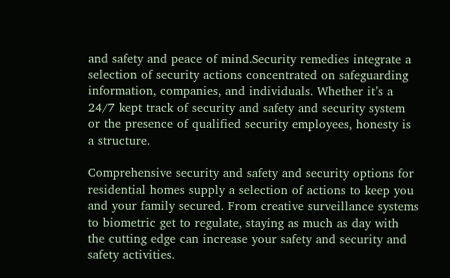and safety and peace of mind.Security remedies integrate a selection of security actions concentrated on safeguarding information, companies, and individuals. Whether it’s a 24/7 kept track of security and safety and security system or the presence of qualified security employees, honesty is a structure.

Comprehensive security and safety and security options for residential homes supply a selection of actions to keep you and your family secured. From creative surveillance systems to biometric get to regulate, staying as much as day with the cutting edge can increase your safety and security and safety activities.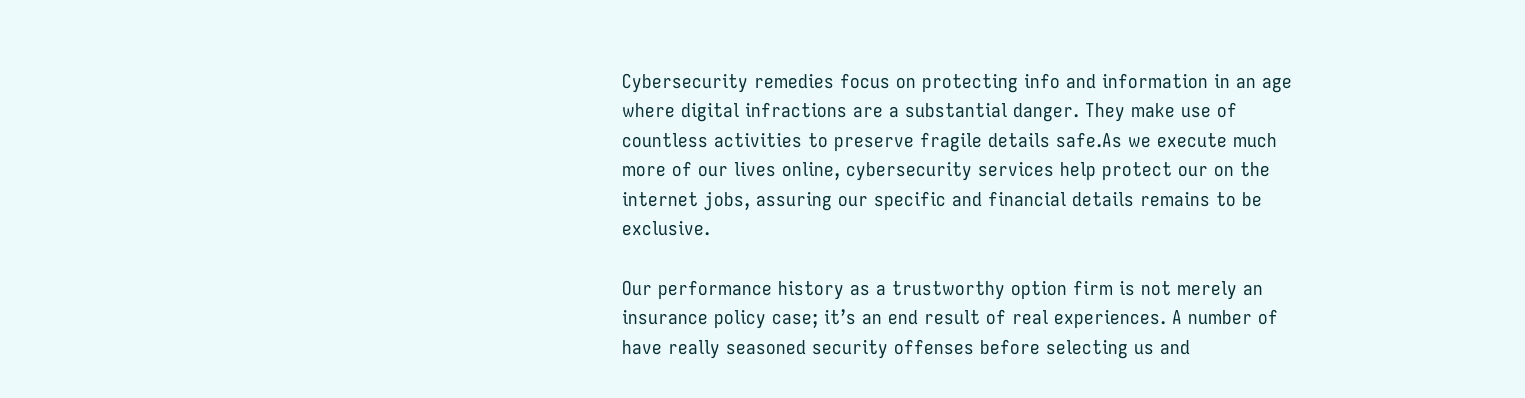Cybersecurity remedies focus on protecting info and information in an age where digital infractions are a substantial danger. They make use of countless activities to preserve fragile details safe.As we execute much more of our lives online, cybersecurity services help protect our on the internet jobs, assuring our specific and financial details remains to be exclusive.

Our performance history as a trustworthy option firm is not merely an insurance policy case; it’s an end result of real experiences. A number of have really seasoned security offenses before selecting us and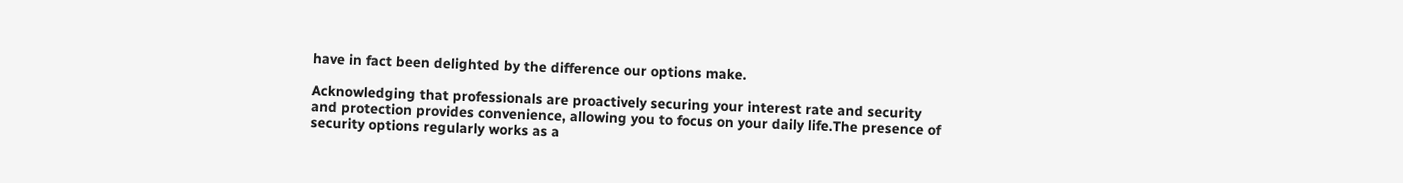have in fact been delighted by the difference our options make.

Acknowledging that professionals are proactively securing your interest rate and security and protection provides convenience, allowing you to focus on your daily life.The presence of security options regularly works as a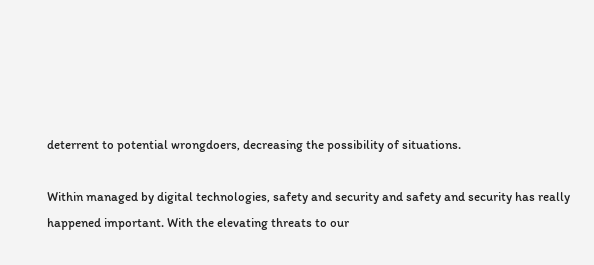deterrent to potential wrongdoers, decreasing the possibility of situations.

Within managed by digital technologies, safety and security and safety and security has really happened important. With the elevating threats to our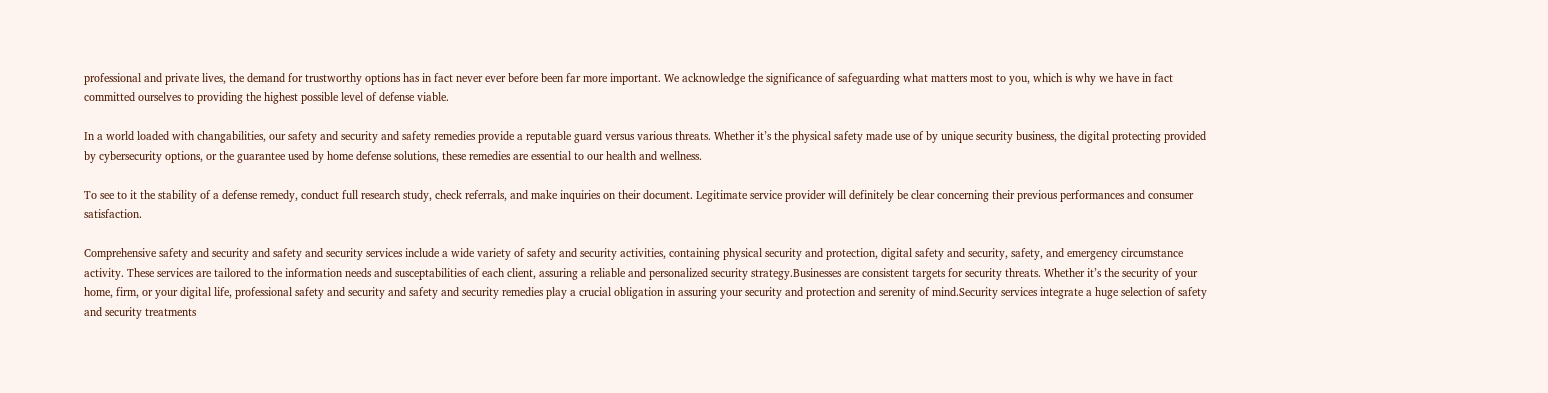professional and private lives, the demand for trustworthy options has in fact never ever before been far more important. We acknowledge the significance of safeguarding what matters most to you, which is why we have in fact committed ourselves to providing the highest possible level of defense viable.

In a world loaded with changabilities, our safety and security and safety remedies provide a reputable guard versus various threats. Whether it’s the physical safety made use of by unique security business, the digital protecting provided by cybersecurity options, or the guarantee used by home defense solutions, these remedies are essential to our health and wellness.

To see to it the stability of a defense remedy, conduct full research study, check referrals, and make inquiries on their document. Legitimate service provider will definitely be clear concerning their previous performances and consumer satisfaction.

Comprehensive safety and security and safety and security services include a wide variety of safety and security activities, containing physical security and protection, digital safety and security, safety, and emergency circumstance activity. These services are tailored to the information needs and susceptabilities of each client, assuring a reliable and personalized security strategy.Businesses are consistent targets for security threats. Whether it’s the security of your home, firm, or your digital life, professional safety and security and safety and security remedies play a crucial obligation in assuring your security and protection and serenity of mind.Security services integrate a huge selection of safety and security treatments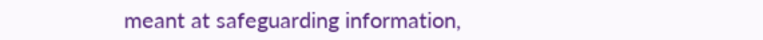meant at safeguarding information,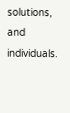solutions, and individuals.